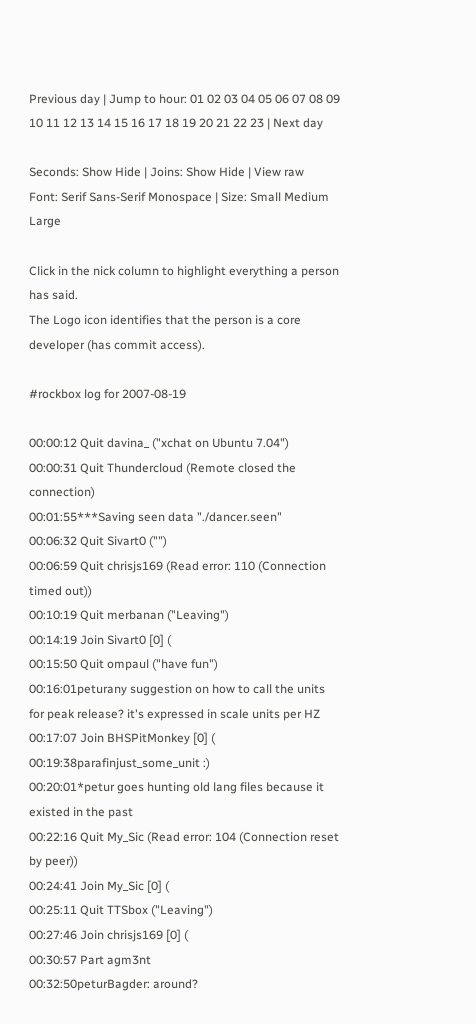Previous day | Jump to hour: 01 02 03 04 05 06 07 08 09 10 11 12 13 14 15 16 17 18 19 20 21 22 23 | Next day

Seconds: Show Hide | Joins: Show Hide | View raw
Font: Serif Sans-Serif Monospace | Size: Small Medium Large

Click in the nick column to highlight everything a person has said.
The Logo icon identifies that the person is a core developer (has commit access).

#rockbox log for 2007-08-19

00:00:12 Quit davina_ ("xchat on Ubuntu 7.04")
00:00:31 Quit Thundercloud (Remote closed the connection)
00:01:55***Saving seen data "./dancer.seen"
00:06:32 Quit Sivart0 ("")
00:06:59 Quit chrisjs169 (Read error: 110 (Connection timed out))
00:10:19 Quit merbanan ("Leaving")
00:14:19 Join Sivart0 [0] (
00:15:50 Quit ompaul ("have fun")
00:16:01peturany suggestion on how to call the units for peak release? it's expressed in scale units per HZ
00:17:07 Join BHSPitMonkey [0] (
00:19:38parafinjust_some_unit :)
00:20:01*petur goes hunting old lang files because it existed in the past
00:22:16 Quit My_Sic (Read error: 104 (Connection reset by peer))
00:24:41 Join My_Sic [0] (
00:25:11 Quit TTSbox ("Leaving")
00:27:46 Join chrisjs169 [0] (
00:30:57 Part agm3nt
00:32:50peturBagder: around?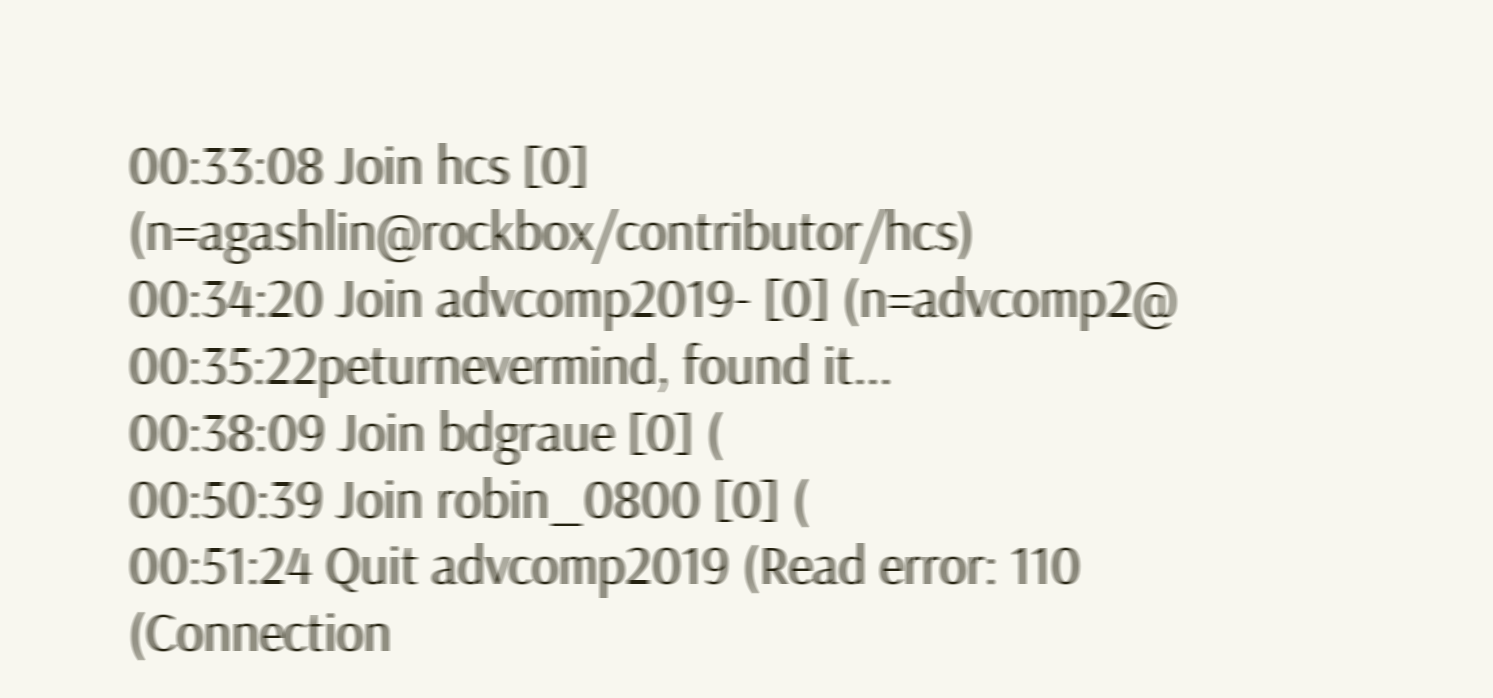00:33:08 Join hcs [0] (n=agashlin@rockbox/contributor/hcs)
00:34:20 Join advcomp2019- [0] (n=advcomp2@
00:35:22peturnevermind, found it...
00:38:09 Join bdgraue [0] (
00:50:39 Join robin_0800 [0] (
00:51:24 Quit advcomp2019 (Read error: 110 (Connection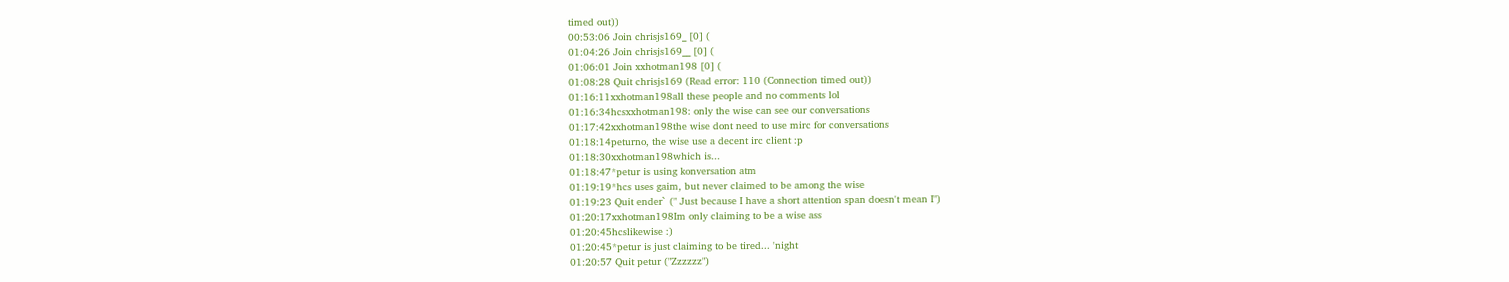timed out))
00:53:06 Join chrisjs169_ [0] (
01:04:26 Join chrisjs169__ [0] (
01:06:01 Join xxhotman198 [0] (
01:08:28 Quit chrisjs169 (Read error: 110 (Connection timed out))
01:16:11xxhotman198all these people and no comments lol
01:16:34hcsxxhotman198: only the wise can see our conversations
01:17:42xxhotman198the wise dont need to use mirc for conversations
01:18:14peturno, the wise use a decent irc client :p
01:18:30xxhotman198which is...
01:18:47*petur is using konversation atm
01:19:19*hcs uses gaim, but never claimed to be among the wise
01:19:23 Quit ender` (" Just because I have a short attention span doesn't mean I")
01:20:17xxhotman198Im only claiming to be a wise ass
01:20:45hcslikewise :)
01:20:45*petur is just claiming to be tired... 'night
01:20:57 Quit petur ("Zzzzzz")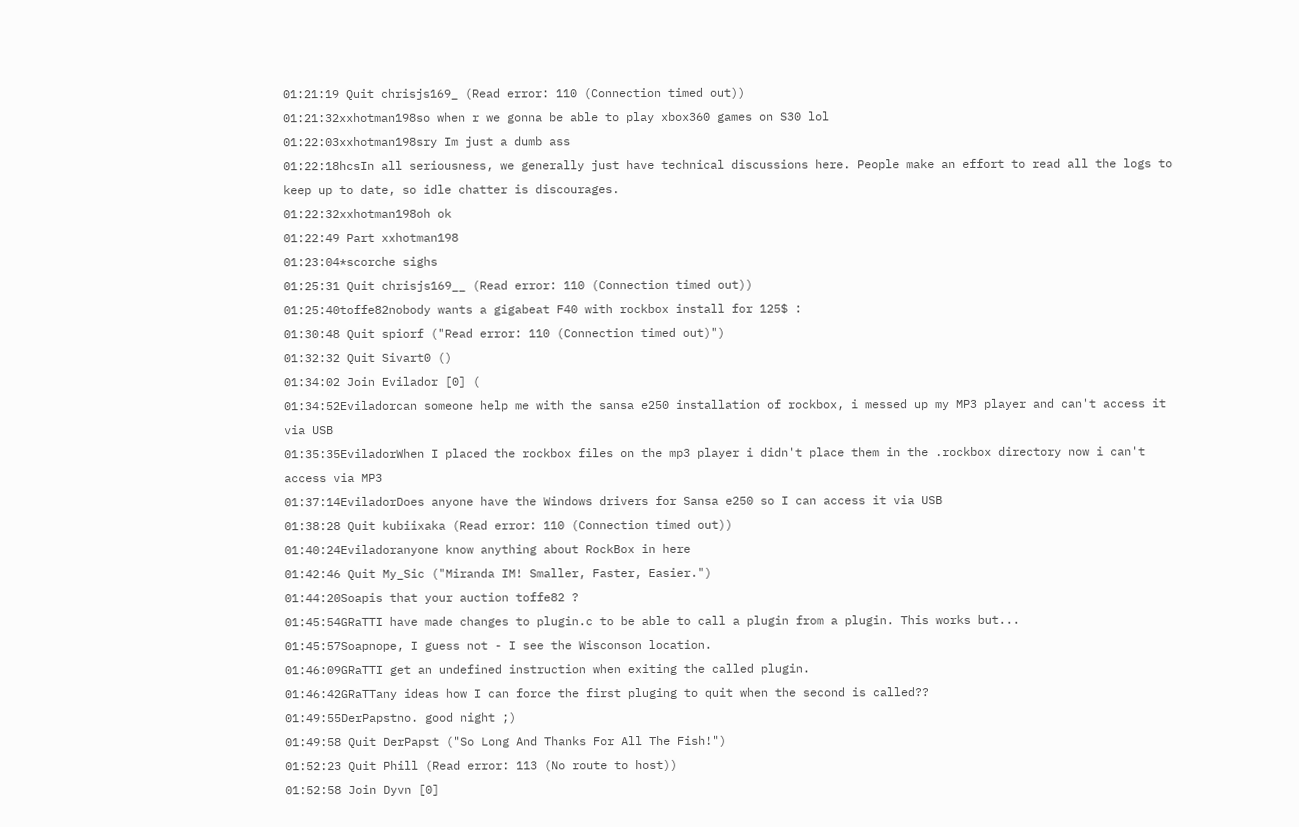01:21:19 Quit chrisjs169_ (Read error: 110 (Connection timed out))
01:21:32xxhotman198so when r we gonna be able to play xbox360 games on S30 lol
01:22:03xxhotman198sry Im just a dumb ass
01:22:18hcsIn all seriousness, we generally just have technical discussions here. People make an effort to read all the logs to keep up to date, so idle chatter is discourages.
01:22:32xxhotman198oh ok
01:22:49 Part xxhotman198
01:23:04*scorche sighs
01:25:31 Quit chrisjs169__ (Read error: 110 (Connection timed out))
01:25:40toffe82nobody wants a gigabeat F40 with rockbox install for 125$ :
01:30:48 Quit spiorf ("Read error: 110 (Connection timed out)")
01:32:32 Quit Sivart0 ()
01:34:02 Join Evilador [0] (
01:34:52Eviladorcan someone help me with the sansa e250 installation of rockbox, i messed up my MP3 player and can't access it via USB
01:35:35EviladorWhen I placed the rockbox files on the mp3 player i didn't place them in the .rockbox directory now i can't access via MP3
01:37:14EviladorDoes anyone have the Windows drivers for Sansa e250 so I can access it via USB
01:38:28 Quit kubiixaka (Read error: 110 (Connection timed out))
01:40:24Eviladoranyone know anything about RockBox in here
01:42:46 Quit My_Sic ("Miranda IM! Smaller, Faster, Easier.")
01:44:20Soapis that your auction toffe82 ?
01:45:54GRaTTI have made changes to plugin.c to be able to call a plugin from a plugin. This works but...
01:45:57Soapnope, I guess not - I see the Wisconson location.
01:46:09GRaTTI get an undefined instruction when exiting the called plugin.
01:46:42GRaTTany ideas how I can force the first pluging to quit when the second is called??
01:49:55DerPapstno. good night ;)
01:49:58 Quit DerPapst ("So Long And Thanks For All The Fish!")
01:52:23 Quit Phill (Read error: 113 (No route to host))
01:52:58 Join Dyvn [0]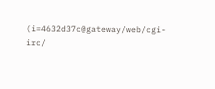(i=4632d37c@gateway/web/cgi-irc/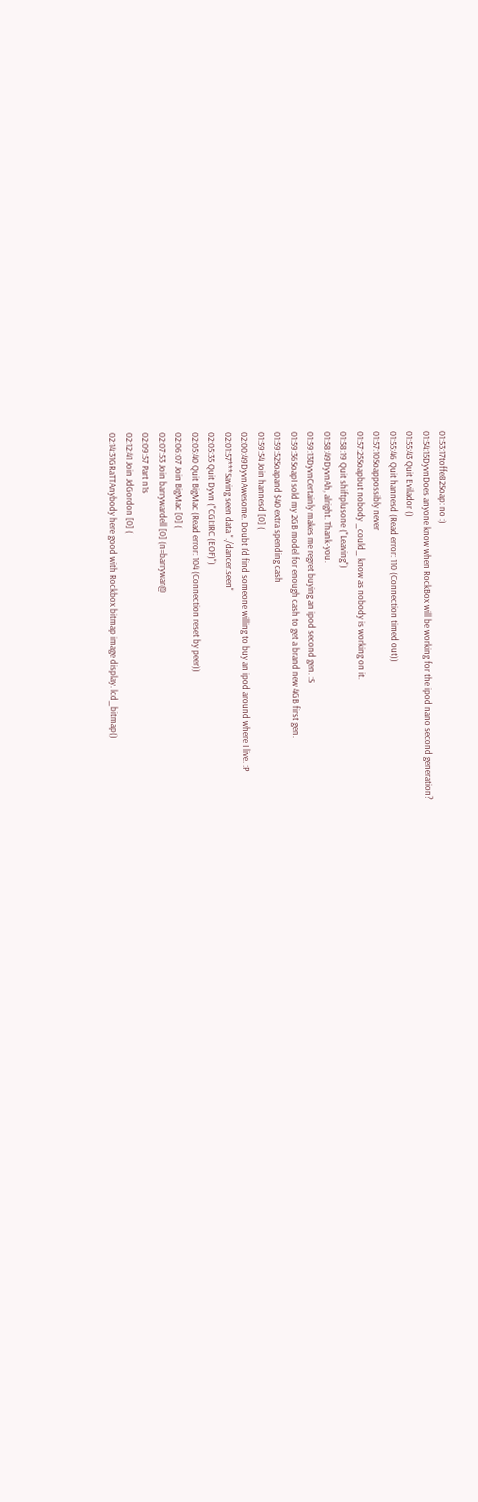01:53:17toffe82Soap: no :)
01:54:15DyvnDoes anyone know when RockBox will be working for the ipod nano second generation?
01:55:43 Quit Evilador ()
01:55:46 Quit hannesd (Read error: 110 (Connection timed out))
01:57:10Soappossibly never
01:57:25Soapbut nobody _could_ know as nobody is working on it.
01:58:19 Quit shiftplusone ("Leaving")
01:58:49DyvnAh, alright. Thank-you.
01:59:13DyvnCertainly makes me regret buying an ipod second gen. :S
01:59:36SoapI sold my 2GB model for enough cash to get a brand new 4GB first gen.
01:59:52Soapand $40 extra spending cash
01:59:54 Join hannesd [0] (
02:00:49DyvnAwesome. Doubt I'd find someone willing to buy an ipod around where I live. :P
02:01:57***Saving seen data "./dancer.seen"
02:05:35 Quit Dyvn ("CGI:IRC (EOF)")
02:05:40 Quit BigMac (Read error: 104 (Connection reset by peer))
02:06:07 Join BigMac [0] (
02:07:53 Join barrywardell [0] (n=barrywar@
02:09:57 Part n1s
02:12:41 Join JdGordon [0] (
02:14:31GRaTTAnybody here good with Rockbox bitmap image display. lcd_bitmap()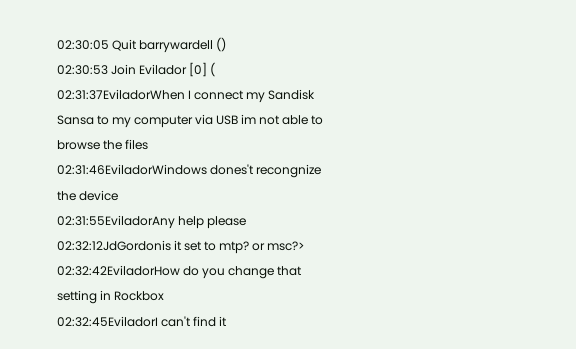02:30:05 Quit barrywardell ()
02:30:53 Join Evilador [0] (
02:31:37EviladorWhen I connect my Sandisk Sansa to my computer via USB im not able to browse the files
02:31:46EviladorWindows dones't recongnize the device
02:31:55EviladorAny help please
02:32:12JdGordonis it set to mtp? or msc?>
02:32:42EviladorHow do you change that setting in Rockbox
02:32:45EviladorI can't find it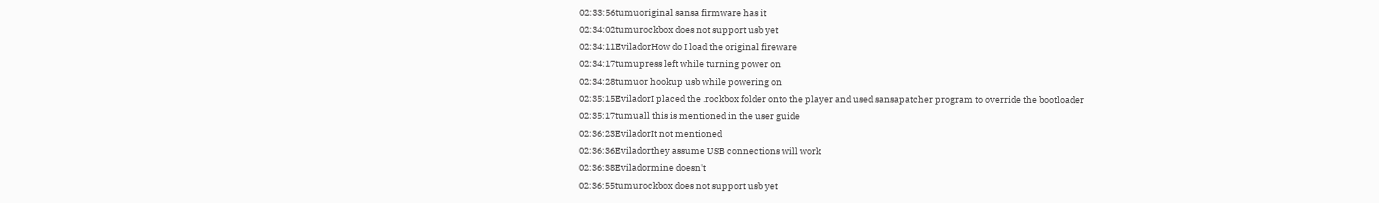02:33:56tumuoriginal sansa firmware has it
02:34:02tumurockbox does not support usb yet
02:34:11EviladorHow do I load the original fireware
02:34:17tumupress left while turning power on
02:34:28tumuor hookup usb while powering on
02:35:15EviladorI placed the .rockbox folder onto the player and used sansapatcher program to override the bootloader
02:35:17tumuall this is mentioned in the user guide
02:36:23EviladorIt not mentioned
02:36:36Eviladorthey assume USB connections will work
02:36:38Eviladormine doesn't
02:36:55tumurockbox does not support usb yet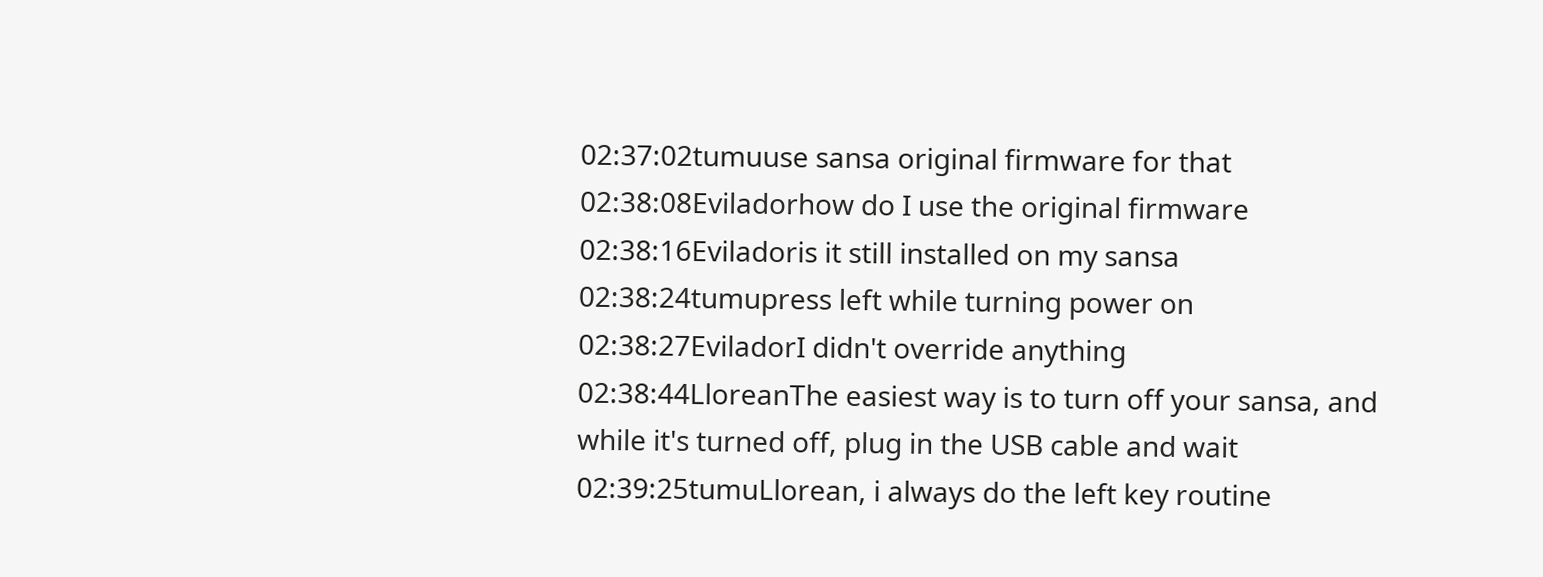02:37:02tumuuse sansa original firmware for that
02:38:08Eviladorhow do I use the original firmware
02:38:16Eviladoris it still installed on my sansa
02:38:24tumupress left while turning power on
02:38:27EviladorI didn't override anything
02:38:44LloreanThe easiest way is to turn off your sansa, and while it's turned off, plug in the USB cable and wait
02:39:25tumuLlorean, i always do the left key routine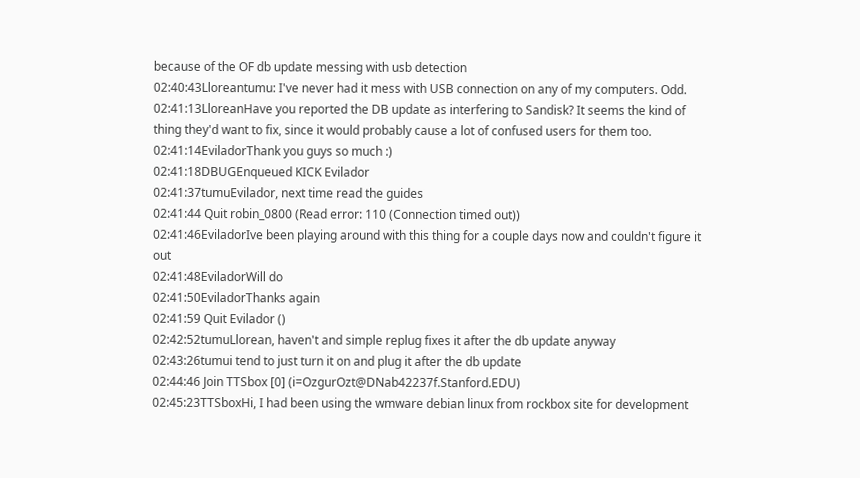because of the OF db update messing with usb detection
02:40:43Lloreantumu: I've never had it mess with USB connection on any of my computers. Odd.
02:41:13LloreanHave you reported the DB update as interfering to Sandisk? It seems the kind of thing they'd want to fix, since it would probably cause a lot of confused users for them too.
02:41:14EviladorThank you guys so much :)
02:41:18DBUGEnqueued KICK Evilador
02:41:37tumuEvilador, next time read the guides
02:41:44 Quit robin_0800 (Read error: 110 (Connection timed out))
02:41:46EviladorIve been playing around with this thing for a couple days now and couldn't figure it out
02:41:48EviladorWill do
02:41:50EviladorThanks again
02:41:59 Quit Evilador ()
02:42:52tumuLlorean, haven't and simple replug fixes it after the db update anyway
02:43:26tumui tend to just turn it on and plug it after the db update
02:44:46 Join TTSbox [0] (i=OzgurOzt@DNab42237f.Stanford.EDU)
02:45:23TTSboxHi, I had been using the wmware debian linux from rockbox site for development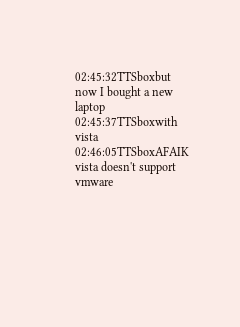02:45:32TTSboxbut now I bought a new laptop
02:45:37TTSboxwith vista
02:46:05TTSboxAFAIK vista doesn't support vmware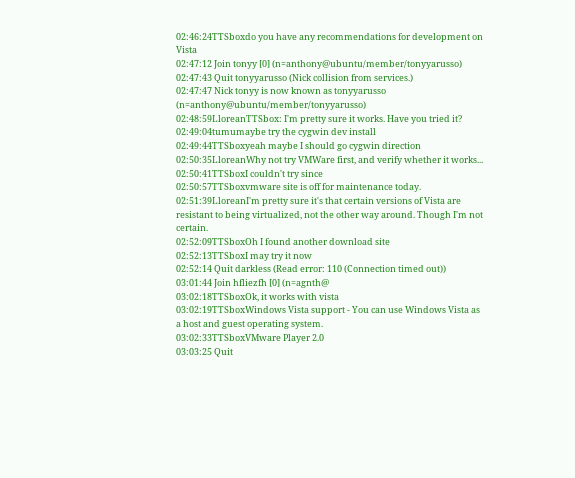02:46:24TTSboxdo you have any recommendations for development on Vista
02:47:12 Join tonyy [0] (n=anthony@ubuntu/member/tonyyarusso)
02:47:43 Quit tonyyarusso (Nick collision from services.)
02:47:47 Nick tonyy is now known as tonyyarusso (n=anthony@ubuntu/member/tonyyarusso)
02:48:59LloreanTTSbox: I'm pretty sure it works. Have you tried it?
02:49:04tumumaybe try the cygwin dev install
02:49:44TTSboxyeah maybe I should go cygwin direction
02:50:35LloreanWhy not try VMWare first, and verify whether it works...
02:50:41TTSboxI couldn't try since
02:50:57TTSboxvmware site is off for maintenance today.
02:51:39LloreanI'm pretty sure it's that certain versions of Vista are resistant to being virtualized, not the other way around. Though I'm not certain.
02:52:09TTSboxOh I found another download site
02:52:13TTSboxI may try it now
02:52:14 Quit darkless (Read error: 110 (Connection timed out))
03:01:44 Join hfliezfh [0] (n=agnth@
03:02:18TTSboxOk, it works with vista
03:02:19TTSboxWindows Vista support - You can use Windows Vista as a host and guest operating system.
03:02:33TTSboxVMware Player 2.0
03:03:25 Quit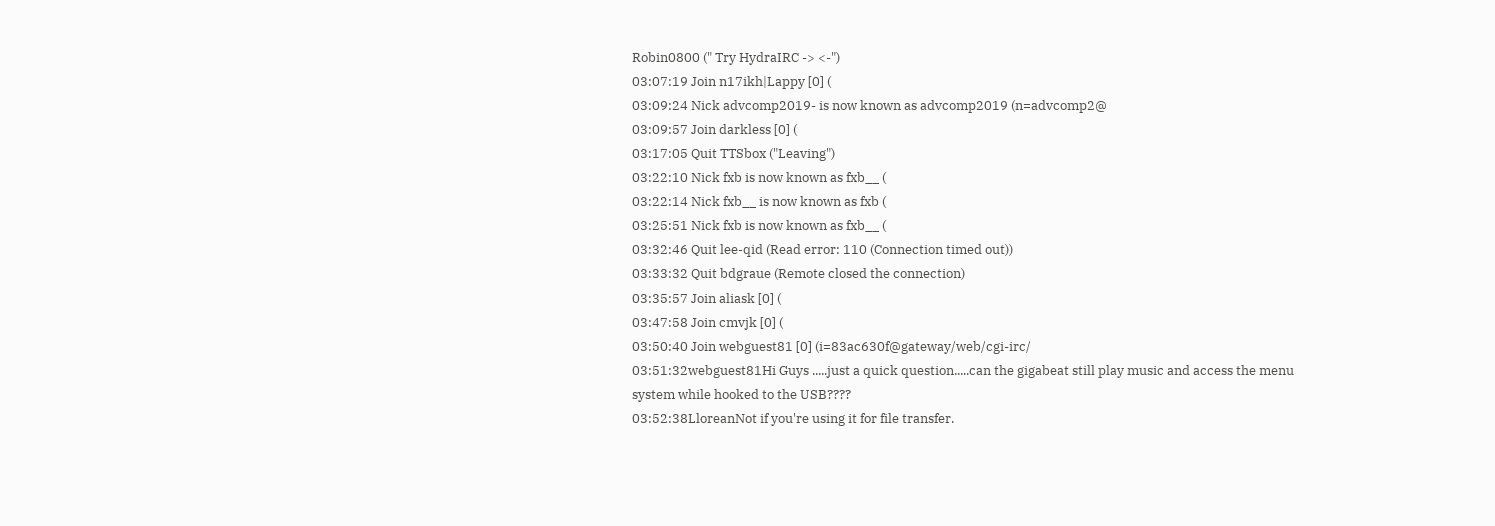Robin0800 (" Try HydraIRC -> <-")
03:07:19 Join n17ikh|Lappy [0] (
03:09:24 Nick advcomp2019- is now known as advcomp2019 (n=advcomp2@
03:09:57 Join darkless [0] (
03:17:05 Quit TTSbox ("Leaving")
03:22:10 Nick fxb is now known as fxb__ (
03:22:14 Nick fxb__ is now known as fxb (
03:25:51 Nick fxb is now known as fxb__ (
03:32:46 Quit lee-qid (Read error: 110 (Connection timed out))
03:33:32 Quit bdgraue (Remote closed the connection)
03:35:57 Join aliask [0] (
03:47:58 Join cmvjk [0] (
03:50:40 Join webguest81 [0] (i=83ac630f@gateway/web/cgi-irc/
03:51:32webguest81Hi Guys .....just a quick question.....can the gigabeat still play music and access the menu system while hooked to the USB????
03:52:38LloreanNot if you're using it for file transfer.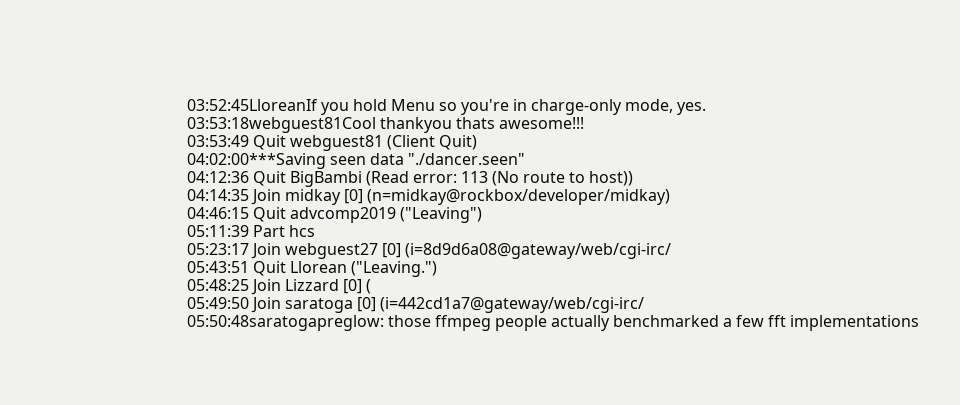03:52:45LloreanIf you hold Menu so you're in charge-only mode, yes.
03:53:18webguest81Cool thankyou thats awesome!!!
03:53:49 Quit webguest81 (Client Quit)
04:02:00***Saving seen data "./dancer.seen"
04:12:36 Quit BigBambi (Read error: 113 (No route to host))
04:14:35 Join midkay [0] (n=midkay@rockbox/developer/midkay)
04:46:15 Quit advcomp2019 ("Leaving")
05:11:39 Part hcs
05:23:17 Join webguest27 [0] (i=8d9d6a08@gateway/web/cgi-irc/
05:43:51 Quit Llorean ("Leaving.")
05:48:25 Join Lizzard [0] (
05:49:50 Join saratoga [0] (i=442cd1a7@gateway/web/cgi-irc/
05:50:48saratogapreglow: those ffmpeg people actually benchmarked a few fft implementations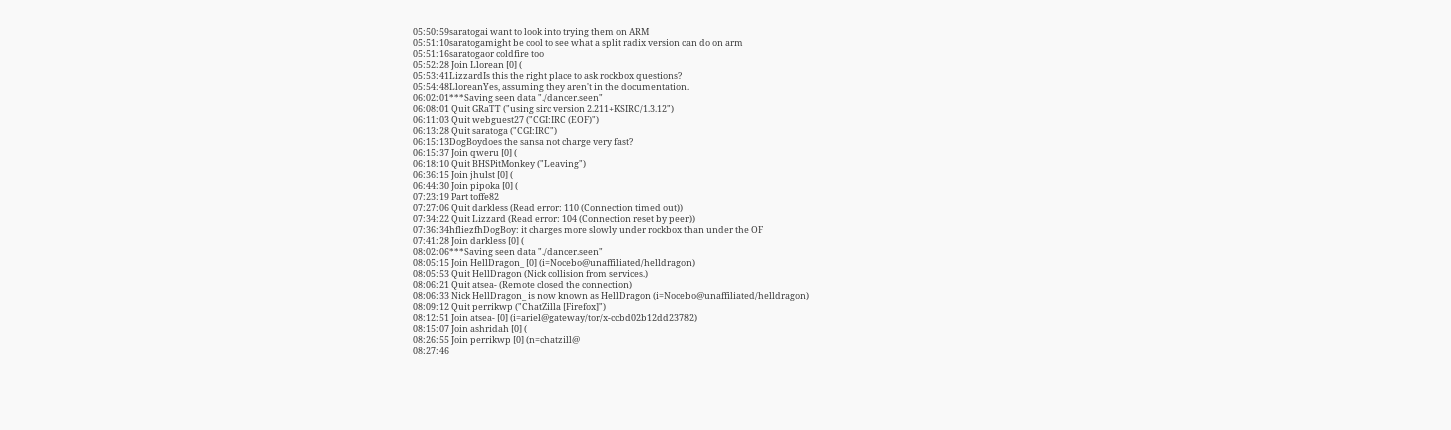05:50:59saratogai want to look into trying them on ARM
05:51:10saratogamight be cool to see what a split radix version can do on arm
05:51:16saratogaor coldfire too
05:52:28 Join Llorean [0] (
05:53:41LizzardIs this the right place to ask rockbox questions?
05:54:48LloreanYes, assuming they aren't in the documentation.
06:02:01***Saving seen data "./dancer.seen"
06:08:01 Quit GRaTT ("using sirc version 2.211+KSIRC/1.3.12")
06:11:03 Quit webguest27 ("CGI:IRC (EOF)")
06:13:28 Quit saratoga ("CGI:IRC")
06:15:13DogBoydoes the sansa not charge very fast?
06:15:37 Join qweru [0] (
06:18:10 Quit BHSPitMonkey ("Leaving")
06:36:15 Join jhulst [0] (
06:44:30 Join pipoka [0] (
07:23:19 Part toffe82
07:27:06 Quit darkless (Read error: 110 (Connection timed out))
07:34:22 Quit Lizzard (Read error: 104 (Connection reset by peer))
07:36:34hfliezfhDogBoy: it charges more slowly under rockbox than under the OF
07:41:28 Join darkless [0] (
08:02:06***Saving seen data "./dancer.seen"
08:05:15 Join HellDragon_ [0] (i=Nocebo@unaffiliated/helldragon)
08:05:53 Quit HellDragon (Nick collision from services.)
08:06:21 Quit atsea- (Remote closed the connection)
08:06:33 Nick HellDragon_ is now known as HellDragon (i=Nocebo@unaffiliated/helldragon)
08:09:12 Quit perrikwp ("ChatZilla [Firefox]")
08:12:51 Join atsea- [0] (i=ariel@gateway/tor/x-ccbd02b12dd23782)
08:15:07 Join ashridah [0] (
08:26:55 Join perrikwp [0] (n=chatzill@
08:27:46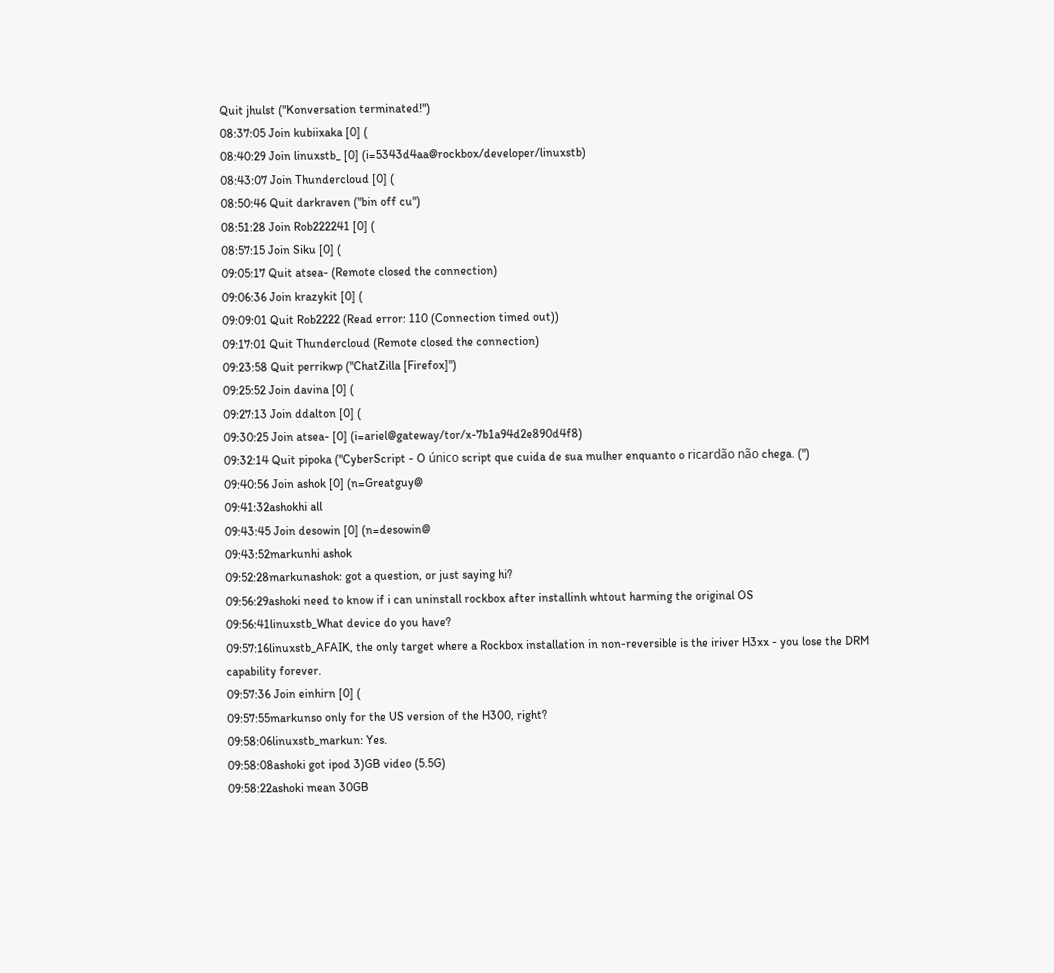Quit jhulst ("Konversation terminated!")
08:37:05 Join kubiixaka [0] (
08:40:29 Join linuxstb_ [0] (i=5343d4aa@rockbox/developer/linuxstb)
08:43:07 Join Thundercloud [0] (
08:50:46 Quit darkraven ("bin off cu")
08:51:28 Join Rob222241 [0] (
08:57:15 Join Siku [0] (
09:05:17 Quit atsea- (Remote closed the connection)
09:06:36 Join krazykit [0] (
09:09:01 Quit Rob2222 (Read error: 110 (Connection timed out))
09:17:01 Quit Thundercloud (Remote closed the connection)
09:23:58 Quit perrikwp ("ChatZilla [Firefox]")
09:25:52 Join davina [0] (
09:27:13 Join ddalton [0] (
09:30:25 Join atsea- [0] (i=ariel@gateway/tor/x-7b1a94d2e890d4f8)
09:32:14 Quit pipoka ("CyberScript - O único script que cuida de sua mulher enquanto o ricardão não chega. (")
09:40:56 Join ashok [0] (n=Greatguy@
09:41:32ashokhi all
09:43:45 Join desowin [0] (n=desowin@
09:43:52markunhi ashok
09:52:28markunashok: got a question, or just saying hi?
09:56:29ashoki need to know if i can uninstall rockbox after installinh whtout harming the original OS
09:56:41linuxstb_What device do you have?
09:57:16linuxstb_AFAIK, the only target where a Rockbox installation in non-reversible is the iriver H3xx - you lose the DRM capability forever.
09:57:36 Join einhirn [0] (
09:57:55markunso only for the US version of the H300, right?
09:58:06linuxstb_markun: Yes.
09:58:08ashoki got ipod 3)GB video (5.5G)
09:58:22ashoki mean 30GB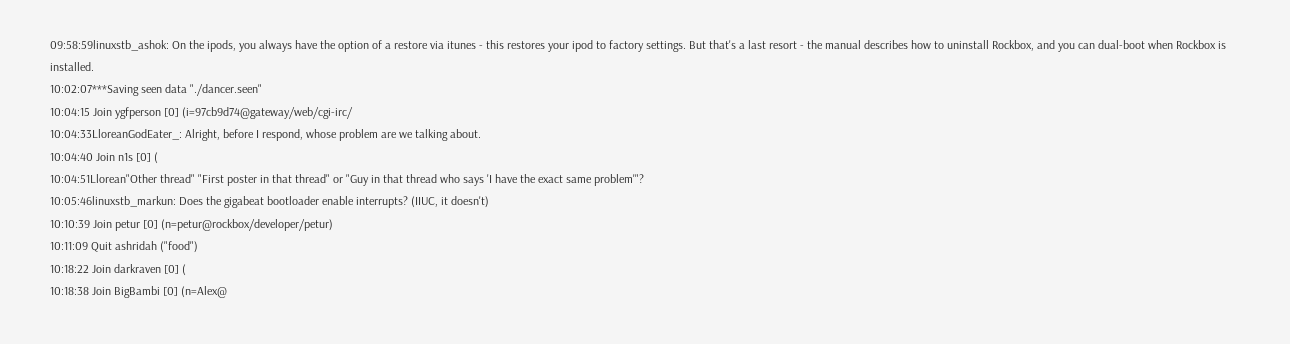09:58:59linuxstb_ashok: On the ipods, you always have the option of a restore via itunes - this restores your ipod to factory settings. But that's a last resort - the manual describes how to uninstall Rockbox, and you can dual-boot when Rockbox is installed.
10:02:07***Saving seen data "./dancer.seen"
10:04:15 Join ygfperson [0] (i=97cb9d74@gateway/web/cgi-irc/
10:04:33LloreanGodEater_: Alright, before I respond, whose problem are we talking about.
10:04:40 Join n1s [0] (
10:04:51Llorean"Other thread" "First poster in that thread" or "Guy in that thread who says 'I have the exact same problem'"?
10:05:46linuxstb_markun: Does the gigabeat bootloader enable interrupts? (IIUC, it doesn't)
10:10:39 Join petur [0] (n=petur@rockbox/developer/petur)
10:11:09 Quit ashridah ("food")
10:18:22 Join darkraven [0] (
10:18:38 Join BigBambi [0] (n=Alex@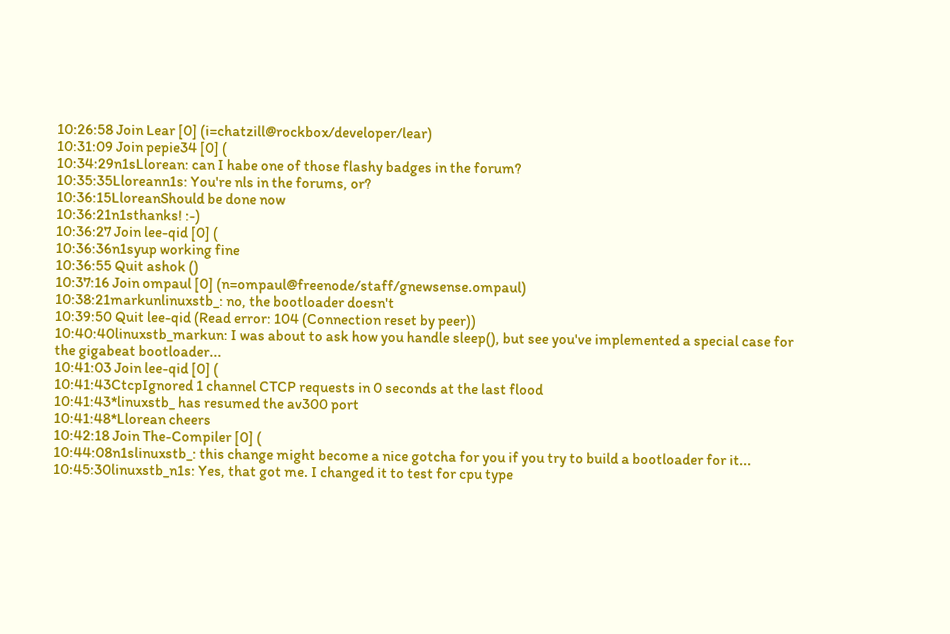10:26:58 Join Lear [0] (i=chatzill@rockbox/developer/lear)
10:31:09 Join pepie34 [0] (
10:34:29n1sLlorean: can I habe one of those flashy badges in the forum?
10:35:35Lloreann1s: You're nls in the forums, or?
10:36:15LloreanShould be done now
10:36:21n1sthanks! :-)
10:36:27 Join lee-qid [0] (
10:36:36n1syup working fine
10:36:55 Quit ashok ()
10:37:16 Join ompaul [0] (n=ompaul@freenode/staff/gnewsense.ompaul)
10:38:21markunlinuxstb_: no, the bootloader doesn't
10:39:50 Quit lee-qid (Read error: 104 (Connection reset by peer))
10:40:40linuxstb_markun: I was about to ask how you handle sleep(), but see you've implemented a special case for the gigabeat bootloader...
10:41:03 Join lee-qid [0] (
10:41:43CtcpIgnored 1 channel CTCP requests in 0 seconds at the last flood
10:41:43*linuxstb_ has resumed the av300 port
10:41:48*Llorean cheers
10:42:18 Join The-Compiler [0] (
10:44:08n1slinuxstb_: this change might become a nice gotcha for you if you try to build a bootloader for it...
10:45:30linuxstb_n1s: Yes, that got me. I changed it to test for cpu type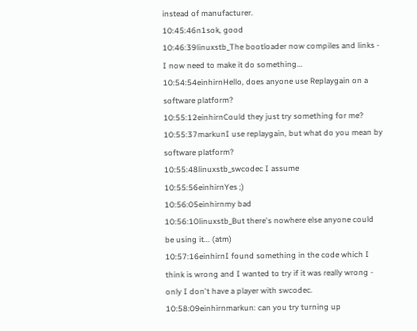instead of manufacturer.
10:45:46n1sok, good
10:46:39linuxstb_The bootloader now compiles and links - I now need to make it do something...
10:54:54einhirnHello, does anyone use Replaygain on a software platform?
10:55:12einhirnCould they just try something for me?
10:55:37markunI use replaygain, but what do you mean by software platform?
10:55:48linuxstb_swcodec I assume
10:55:56einhirnYes ;)
10:56:05einhirnmy bad
10:56:10linuxstb_But there's nowhere else anyone could be using it... (atm)
10:57:16einhirnI found something in the code which I think is wrong and I wanted to try if it was really wrong - only I don't have a player with swcodec.
10:58:09einhirnmarkun: can you try turning up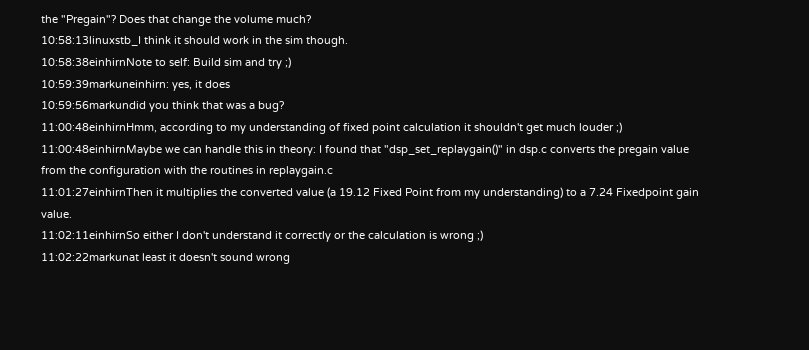the "Pregain"? Does that change the volume much?
10:58:13linuxstb_I think it should work in the sim though.
10:58:38einhirnNote to self: Build sim and try ;)
10:59:39markuneinhirn: yes, it does
10:59:56markundid you think that was a bug?
11:00:48einhirnHmm, according to my understanding of fixed point calculation it shouldn't get much louder ;)
11:00:48einhirnMaybe we can handle this in theory: I found that "dsp_set_replaygain()" in dsp.c converts the pregain value from the configuration with the routines in replaygain.c
11:01:27einhirnThen it multiplies the converted value (a 19.12 Fixed Point from my understanding) to a 7.24 Fixedpoint gain value.
11:02:11einhirnSo either I don't understand it correctly or the calculation is wrong ;)
11:02:22markunat least it doesn't sound wrong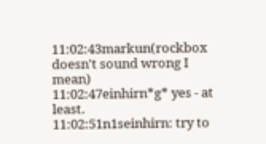11:02:43markun(rockbox doesn't sound wrong I mean)
11:02:47einhirn*g* yes - at least.
11:02:51n1seinhirn: try to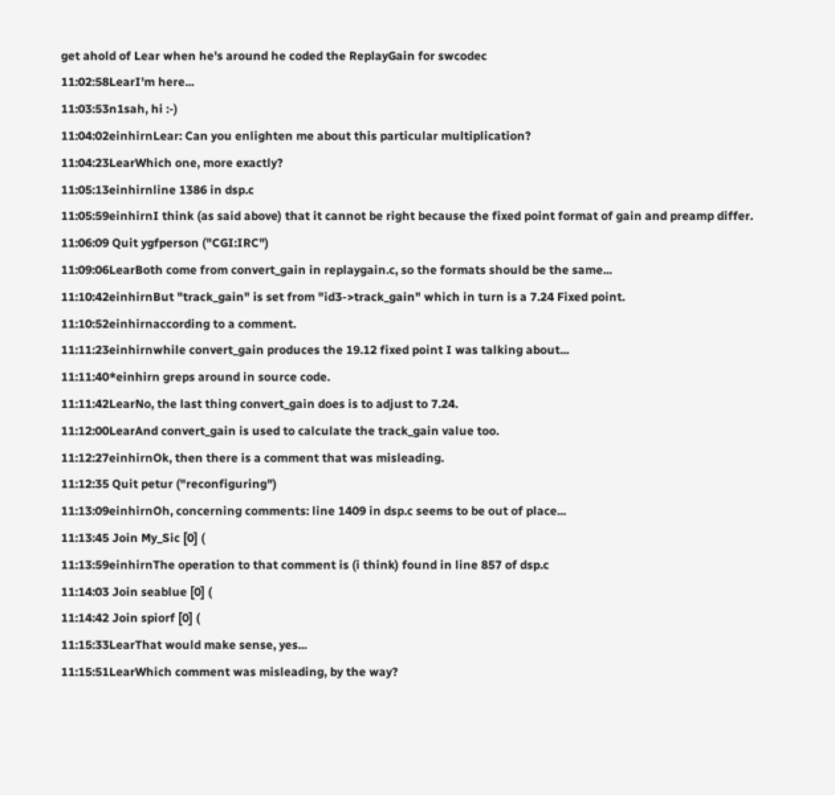get ahold of Lear when he's around he coded the ReplayGain for swcodec
11:02:58LearI'm here...
11:03:53n1sah, hi :-)
11:04:02einhirnLear: Can you enlighten me about this particular multiplication?
11:04:23LearWhich one, more exactly?
11:05:13einhirnline 1386 in dsp.c
11:05:59einhirnI think (as said above) that it cannot be right because the fixed point format of gain and preamp differ.
11:06:09 Quit ygfperson ("CGI:IRC")
11:09:06LearBoth come from convert_gain in replaygain.c, so the formats should be the same...
11:10:42einhirnBut "track_gain" is set from "id3->track_gain" which in turn is a 7.24 Fixed point.
11:10:52einhirnaccording to a comment.
11:11:23einhirnwhile convert_gain produces the 19.12 fixed point I was talking about...
11:11:40*einhirn greps around in source code.
11:11:42LearNo, the last thing convert_gain does is to adjust to 7.24.
11:12:00LearAnd convert_gain is used to calculate the track_gain value too.
11:12:27einhirnOk, then there is a comment that was misleading.
11:12:35 Quit petur ("reconfiguring")
11:13:09einhirnOh, concerning comments: line 1409 in dsp.c seems to be out of place...
11:13:45 Join My_Sic [0] (
11:13:59einhirnThe operation to that comment is (i think) found in line 857 of dsp.c
11:14:03 Join seablue [0] (
11:14:42 Join spiorf [0] (
11:15:33LearThat would make sense, yes...
11:15:51LearWhich comment was misleading, by the way?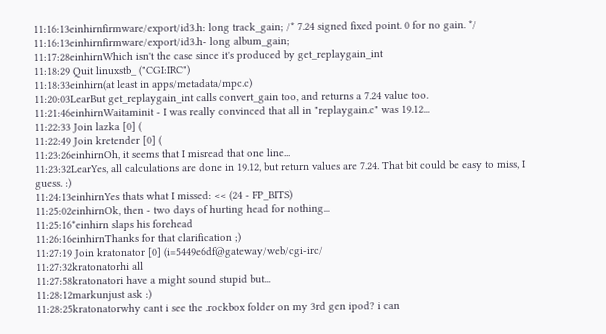11:16:13einhirnfirmware/export/id3.h: long track_gain; /* 7.24 signed fixed point. 0 for no gain. */
11:16:13einhirnfirmware/export/id3.h- long album_gain;
11:17:28einhirnWhich isn't the case since it's produced by get_replaygain_int
11:18:29 Quit linuxstb_ ("CGI:IRC")
11:18:33einhirn(at least in apps/metadata/mpc.c)
11:20:03LearBut get_replaygain_int calls convert_gain too, and returns a 7.24 value too.
11:21:46einhirnWaitaminit - I was really convinced that all in "replaygain.c" was 19.12...
11:22:33 Join lazka [0] (
11:22:49 Join kretender [0] (
11:23:26einhirnOh, it seems that I misread that one line...
11:23:32LearYes, all calculations are done in 19.12, but return values are 7.24. That bit could be easy to miss, I guess. :)
11:24:13einhirnYes thats what I missed: << (24 - FP_BITS)
11:25:02einhirnOk, then - two days of hurting head for nothing...
11:25:16*einhirn slaps his forehead
11:26:16einhirnThanks for that clarification ;)
11:27:19 Join kratonator [0] (i=5449e6df@gateway/web/cgi-irc/
11:27:32kratonatorhi all
11:27:58kratonatori have a might sound stupid but...
11:28:12markunjust ask :)
11:28:25kratonatorwhy cant i see the .rockbox folder on my 3rd gen ipod? i can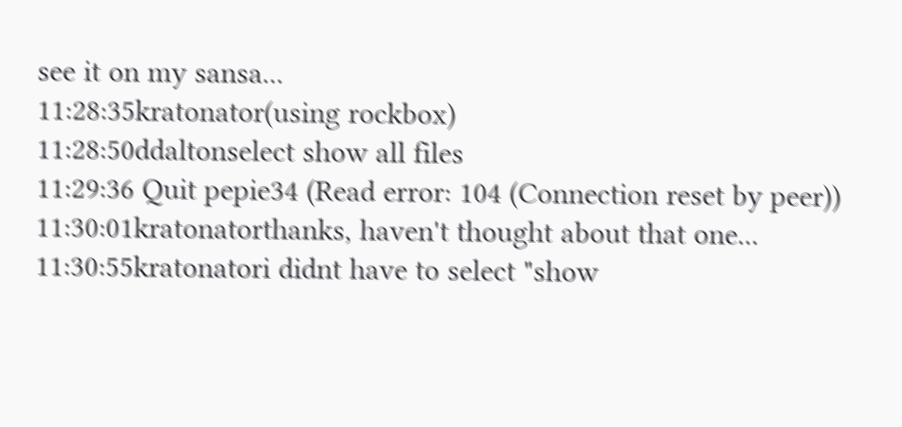see it on my sansa...
11:28:35kratonator(using rockbox)
11:28:50ddaltonselect show all files
11:29:36 Quit pepie34 (Read error: 104 (Connection reset by peer))
11:30:01kratonatorthanks, haven't thought about that one...
11:30:55kratonatori didnt have to select "show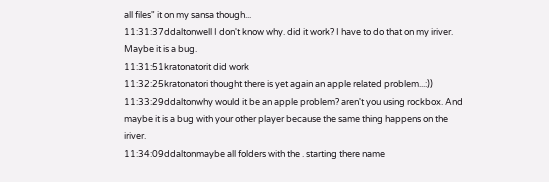all files" it on my sansa though...
11:31:37ddaltonwell I don't know why. did it work? I have to do that on my iriver. Maybe it is a bug.
11:31:51kratonatorit did work
11:32:25kratonatori thought there is yet again an apple related problem...:))
11:33:29ddaltonwhy would it be an apple problem? aren't you using rockbox. And maybe it is a bug with your other player because the same thing happens on the iriver.
11:34:09ddaltonmaybe all folders with the . starting there name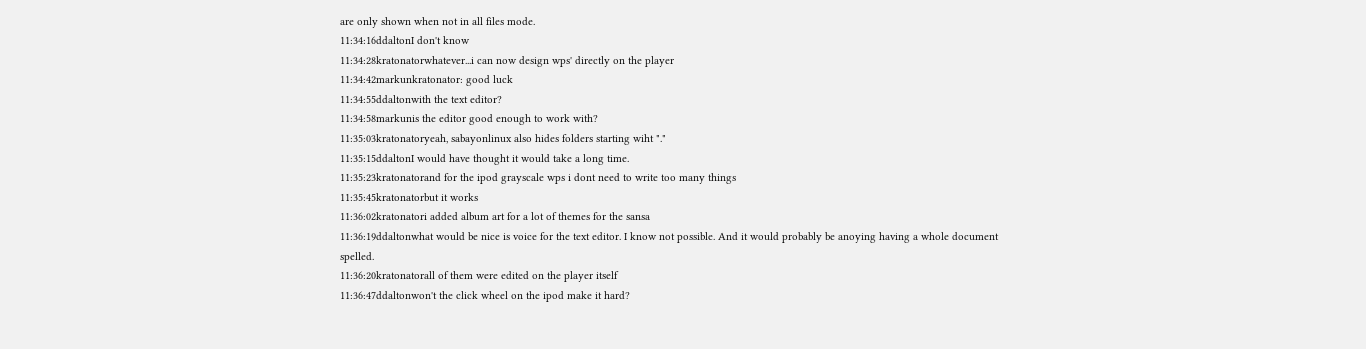are only shown when not in all files mode.
11:34:16ddaltonI don't know
11:34:28kratonatorwhatever...i can now design wps' directly on the player
11:34:42markunkratonator: good luck
11:34:55ddaltonwith the text editor?
11:34:58markunis the editor good enough to work with?
11:35:03kratonatoryeah, sabayonlinux also hides folders starting wiht "."
11:35:15ddaltonI would have thought it would take a long time.
11:35:23kratonatorand for the ipod grayscale wps i dont need to write too many things
11:35:45kratonatorbut it works
11:36:02kratonatori added album art for a lot of themes for the sansa
11:36:19ddaltonwhat would be nice is voice for the text editor. I know not possible. And it would probably be anoying having a whole document spelled.
11:36:20kratonatorall of them were edited on the player itself
11:36:47ddaltonwon't the click wheel on the ipod make it hard?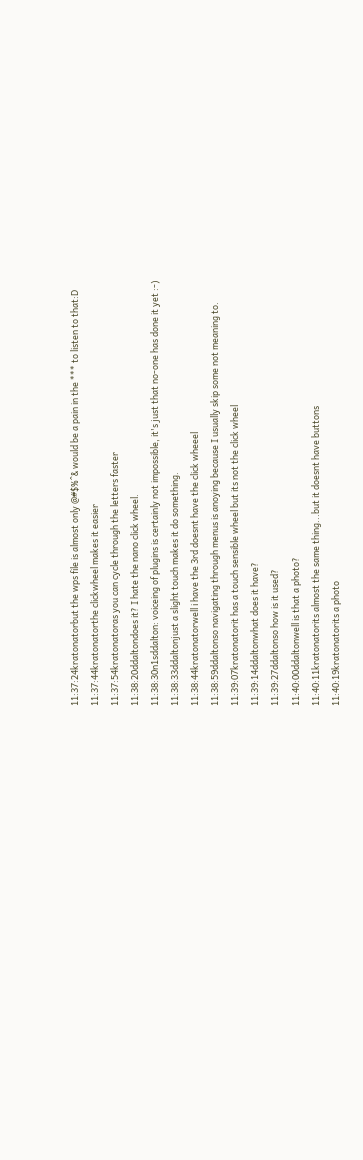11:37:24kratonatorbut the wps file is almost only @#$%^& would be a pain in the *** to listen to that:D
11:37:44kratonatorthe clickwheel makes it easier
11:37:54kratonatoras you can cycle through the letters faster
11:38:20ddaltondoes it? I hate the nano click wheel.
11:38:30n1sddalton: voiceing of plugins is certainly not impossible, it's just that no-one has done it yet :-)
11:38:33ddaltonjust a slight touch makes it do something.
11:38:44kratonatorwell i have the 3rd doesnt have the click wheeel
11:38:59ddaltonso navigating through menus is anoying because I usually skip some not meaning to.
11:39:07kratonatorit has a touch sensible wheel but its not the click wheel
11:39:14ddaltonwhat does it have?
11:39:27ddaltonso how is it used?
11:40:00ddaltonwell is that a photo?
11:40:11kratonatorits almost the same thing...but it doesnt have buttons
11:40:19kratonatorits a photo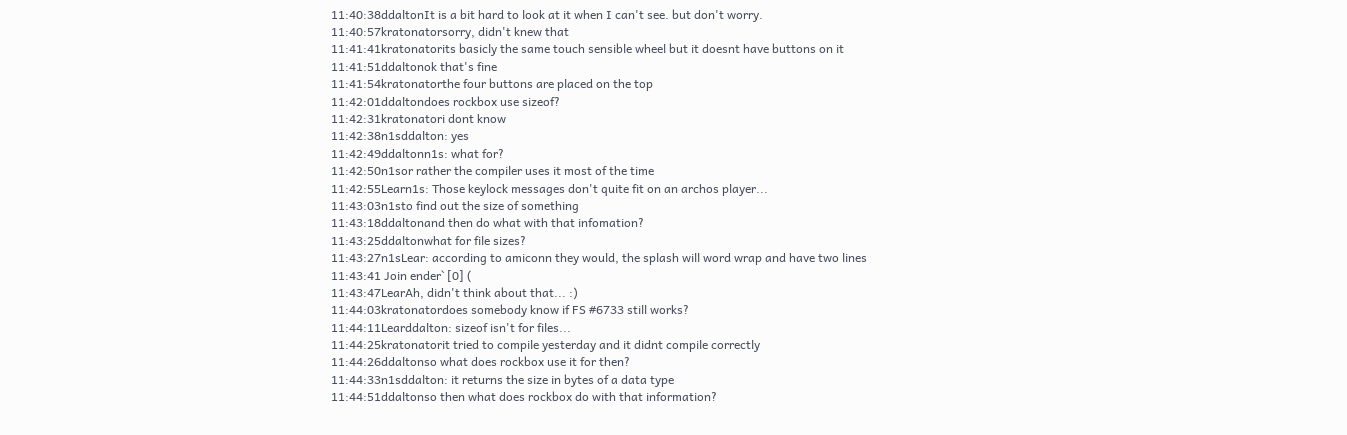11:40:38ddaltonIt is a bit hard to look at it when I can't see. but don't worry.
11:40:57kratonatorsorry, didn't knew that
11:41:41kratonatorits basicly the same touch sensible wheel but it doesnt have buttons on it
11:41:51ddaltonok that's fine
11:41:54kratonatorthe four buttons are placed on the top
11:42:01ddaltondoes rockbox use sizeof?
11:42:31kratonatori dont know
11:42:38n1sddalton: yes
11:42:49ddaltonn1s: what for?
11:42:50n1sor rather the compiler uses it most of the time
11:42:55Learn1s: Those keylock messages don't quite fit on an archos player...
11:43:03n1sto find out the size of something
11:43:18ddaltonand then do what with that infomation?
11:43:25ddaltonwhat for file sizes?
11:43:27n1sLear: according to amiconn they would, the splash will word wrap and have two lines
11:43:41 Join ender` [0] (
11:43:47LearAh, didn't think about that... :)
11:44:03kratonatordoes somebody know if FS #6733 still works?
11:44:11Learddalton: sizeof isn't for files...
11:44:25kratonatorit tried to compile yesterday and it didnt compile correctly
11:44:26ddaltonso what does rockbox use it for then?
11:44:33n1sddalton: it returns the size in bytes of a data type
11:44:51ddaltonso then what does rockbox do with that information?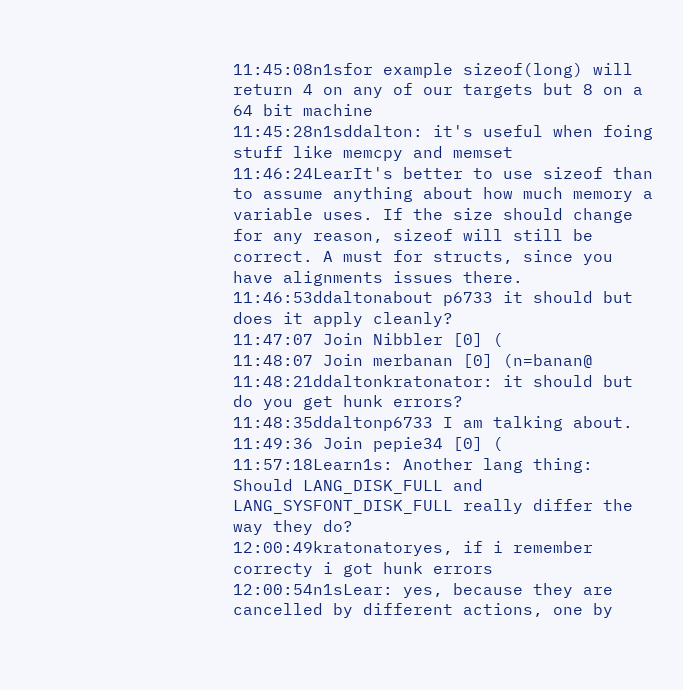11:45:08n1sfor example sizeof(long) will return 4 on any of our targets but 8 on a 64 bit machine
11:45:28n1sddalton: it's useful when foing stuff like memcpy and memset
11:46:24LearIt's better to use sizeof than to assume anything about how much memory a variable uses. If the size should change for any reason, sizeof will still be correct. A must for structs, since you have alignments issues there.
11:46:53ddaltonabout p6733 it should but does it apply cleanly?
11:47:07 Join Nibbler [0] (
11:48:07 Join merbanan [0] (n=banan@
11:48:21ddaltonkratonator: it should but do you get hunk errors?
11:48:35ddaltonp6733 I am talking about.
11:49:36 Join pepie34 [0] (
11:57:18Learn1s: Another lang thing: Should LANG_DISK_FULL and LANG_SYSFONT_DISK_FULL really differ the way they do?
12:00:49kratonatoryes, if i remember correcty i got hunk errors
12:00:54n1sLear: yes, because they are cancelled by different actions, one by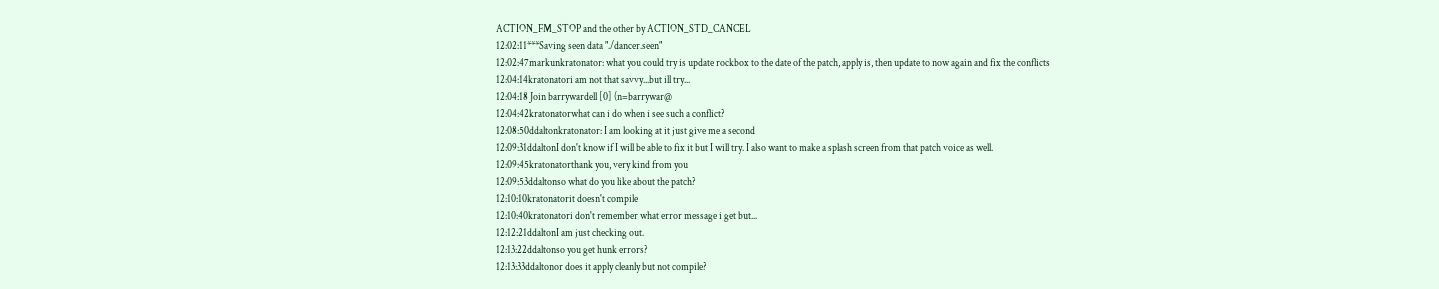ACTION_FM_STOP and the other by ACTION_STD_CANCEL
12:02:11***Saving seen data "./dancer.seen"
12:02:47markunkratonator: what you could try is update rockbox to the date of the patch, apply is, then update to now again and fix the conflicts
12:04:14kratonatori am not that savvy...but ill try...
12:04:18 Join barrywardell [0] (n=barrywar@
12:04:42kratonatorwhat can i do when i see such a conflict?
12:08:50ddaltonkratonator: I am looking at it just give me a second
12:09:31ddaltonI don't know if I will be able to fix it but I will try. I also want to make a splash screen from that patch voice as well.
12:09:45kratonatorthank you, very kind from you
12:09:53ddaltonso what do you like about the patch?
12:10:10kratonatorit doesn't compile
12:10:40kratonatori don't remember what error message i get but...
12:12:21ddaltonI am just checking out.
12:13:22ddaltonso you get hunk errors?
12:13:33ddaltonor does it apply cleanly but not compile?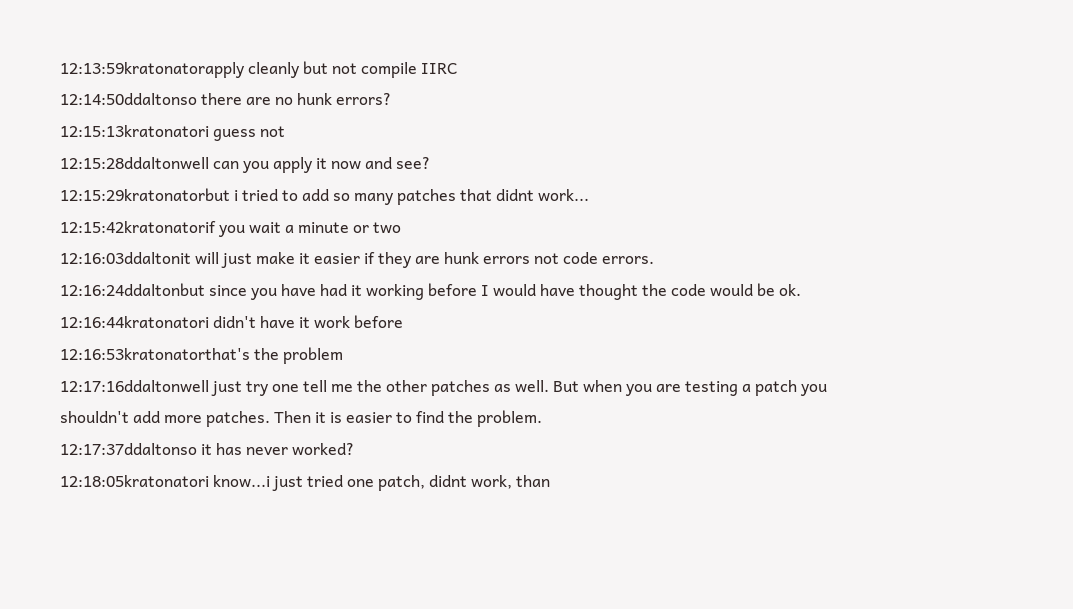12:13:59kratonatorapply cleanly but not compile IIRC
12:14:50ddaltonso there are no hunk errors?
12:15:13kratonatori guess not
12:15:28ddaltonwell can you apply it now and see?
12:15:29kratonatorbut i tried to add so many patches that didnt work...
12:15:42kratonatorif you wait a minute or two
12:16:03ddaltonit will just make it easier if they are hunk errors not code errors.
12:16:24ddaltonbut since you have had it working before I would have thought the code would be ok.
12:16:44kratonatori didn't have it work before
12:16:53kratonatorthat's the problem
12:17:16ddaltonwell just try one tell me the other patches as well. But when you are testing a patch you shouldn't add more patches. Then it is easier to find the problem.
12:17:37ddaltonso it has never worked?
12:18:05kratonatori know...i just tried one patch, didnt work, than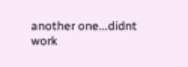another one...didnt work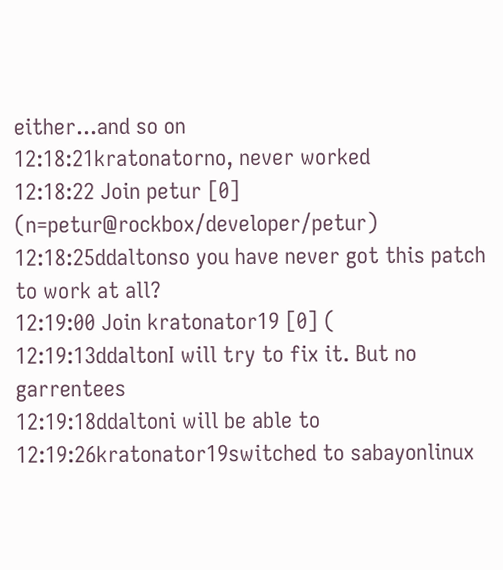either...and so on
12:18:21kratonatorno, never worked
12:18:22 Join petur [0] (n=petur@rockbox/developer/petur)
12:18:25ddaltonso you have never got this patch to work at all?
12:19:00 Join kratonator19 [0] (
12:19:13ddaltonI will try to fix it. But no garrentees
12:19:18ddaltoni will be able to
12:19:26kratonator19switched to sabayonlinux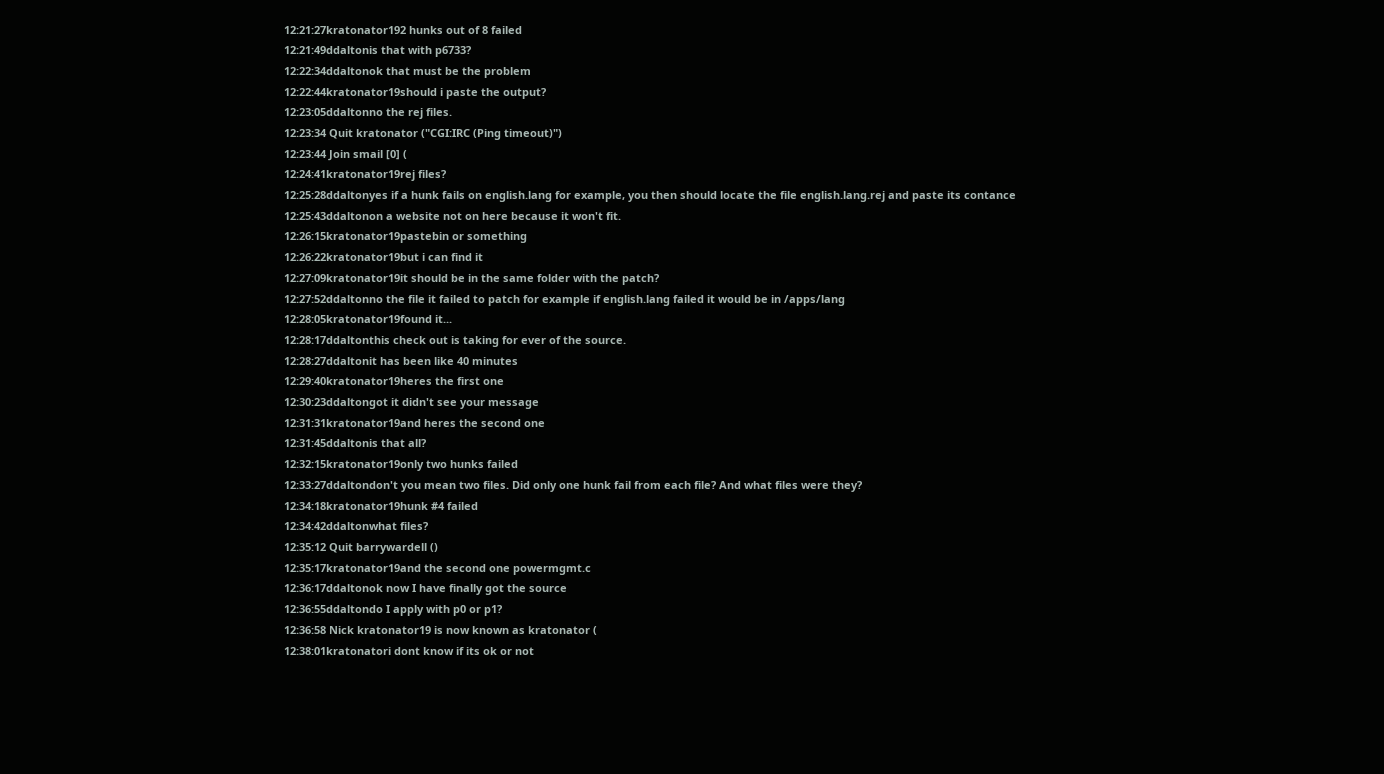12:21:27kratonator192 hunks out of 8 failed
12:21:49ddaltonis that with p6733?
12:22:34ddaltonok that must be the problem
12:22:44kratonator19should i paste the output?
12:23:05ddaltonno the rej files.
12:23:34 Quit kratonator ("CGI:IRC (Ping timeout)")
12:23:44 Join smail [0] (
12:24:41kratonator19rej files?
12:25:28ddaltonyes if a hunk fails on english.lang for example, you then should locate the file english.lang.rej and paste its contance
12:25:43ddaltonon a website not on here because it won't fit.
12:26:15kratonator19pastebin or something
12:26:22kratonator19but i can find it
12:27:09kratonator19it should be in the same folder with the patch?
12:27:52ddaltonno the file it failed to patch for example if english.lang failed it would be in /apps/lang
12:28:05kratonator19found it...
12:28:17ddaltonthis check out is taking for ever of the source.
12:28:27ddaltonit has been like 40 minutes
12:29:40kratonator19heres the first one
12:30:23ddaltongot it didn't see your message
12:31:31kratonator19and heres the second one
12:31:45ddaltonis that all?
12:32:15kratonator19only two hunks failed
12:33:27ddaltondon't you mean two files. Did only one hunk fail from each file? And what files were they?
12:34:18kratonator19hunk #4 failed
12:34:42ddaltonwhat files?
12:35:12 Quit barrywardell ()
12:35:17kratonator19and the second one powermgmt.c
12:36:17ddaltonok now I have finally got the source
12:36:55ddaltondo I apply with p0 or p1?
12:36:58 Nick kratonator19 is now known as kratonator (
12:38:01kratonatori dont know if its ok or not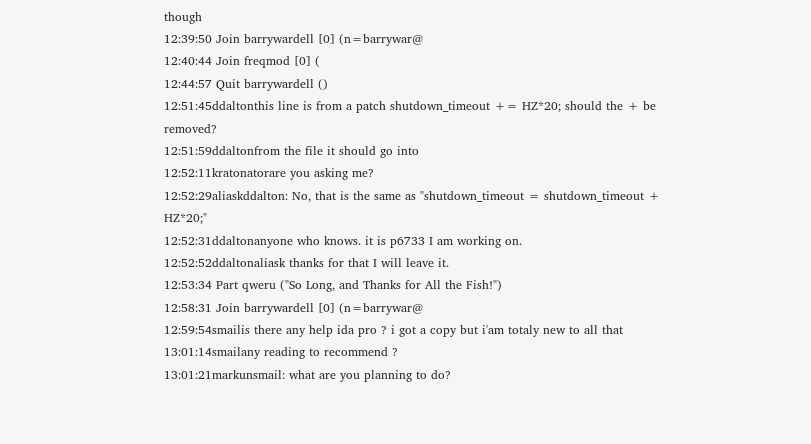though
12:39:50 Join barrywardell [0] (n=barrywar@
12:40:44 Join freqmod [0] (
12:44:57 Quit barrywardell ()
12:51:45ddaltonthis line is from a patch shutdown_timeout += HZ*20; should the + be removed?
12:51:59ddaltonfrom the file it should go into
12:52:11kratonatorare you asking me?
12:52:29aliaskddalton: No, that is the same as "shutdown_timeout = shutdown_timeout + HZ*20;"
12:52:31ddaltonanyone who knows. it is p6733 I am working on.
12:52:52ddaltonaliask thanks for that I will leave it.
12:53:34 Part qweru ("So Long, and Thanks for All the Fish!")
12:58:31 Join barrywardell [0] (n=barrywar@
12:59:54smailis there any help ida pro ? i got a copy but i'am totaly new to all that
13:01:14smailany reading to recommend ?
13:01:21markunsmail: what are you planning to do?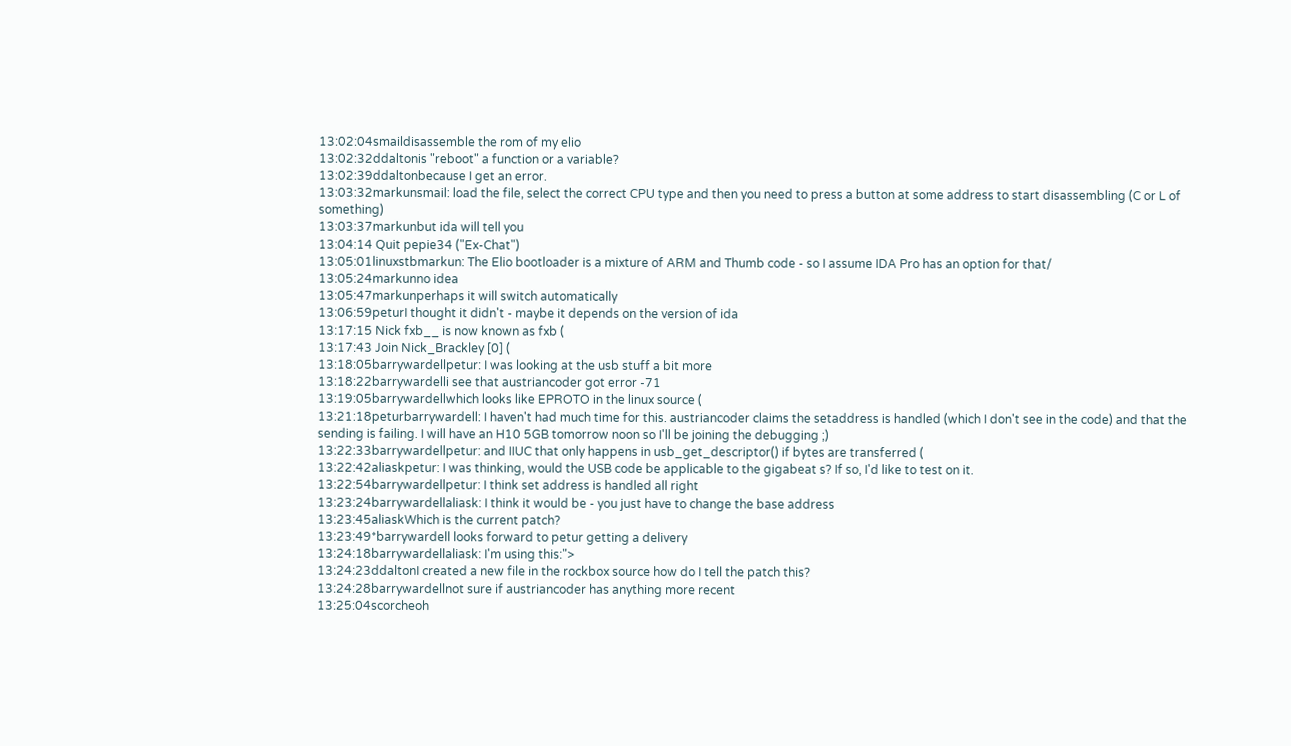13:02:04smaildisassemble the rom of my elio
13:02:32ddaltonis "reboot" a function or a variable?
13:02:39ddaltonbecause I get an error.
13:03:32markunsmail: load the file, select the correct CPU type and then you need to press a button at some address to start disassembling (C or L of something)
13:03:37markunbut ida will tell you
13:04:14 Quit pepie34 ("Ex-Chat")
13:05:01linuxstbmarkun: The Elio bootloader is a mixture of ARM and Thumb code - so I assume IDA Pro has an option for that/
13:05:24markunno idea
13:05:47markunperhaps it will switch automatically
13:06:59peturI thought it didn't - maybe it depends on the version of ida
13:17:15 Nick fxb__ is now known as fxb (
13:17:43 Join Nick_Brackley [0] (
13:18:05barrywardellpetur: I was looking at the usb stuff a bit more
13:18:22barrywardelli see that austriancoder got error -71
13:19:05barrywardellwhich looks like EPROTO in the linux source (
13:21:18peturbarrywardell: I haven't had much time for this. austriancoder claims the setaddress is handled (which I don't see in the code) and that the sending is failing. I will have an H10 5GB tomorrow noon so I'll be joining the debugging ;)
13:22:33barrywardellpetur: and IIUC that only happens in usb_get_descriptor() if bytes are transferred (
13:22:42aliaskpetur: I was thinking, would the USB code be applicable to the gigabeat s? If so, I'd like to test on it.
13:22:54barrywardellpetur: I think set address is handled all right
13:23:24barrywardellaliask: I think it would be - you just have to change the base address
13:23:45aliaskWhich is the current patch?
13:23:49*barrywardell looks forward to petur getting a delivery
13:24:18barrywardellaliask: I'm using this:">
13:24:23ddaltonI created a new file in the rockbox source how do I tell the patch this?
13:24:28barrywardellnot sure if austriancoder has anything more recent
13:25:04scorcheoh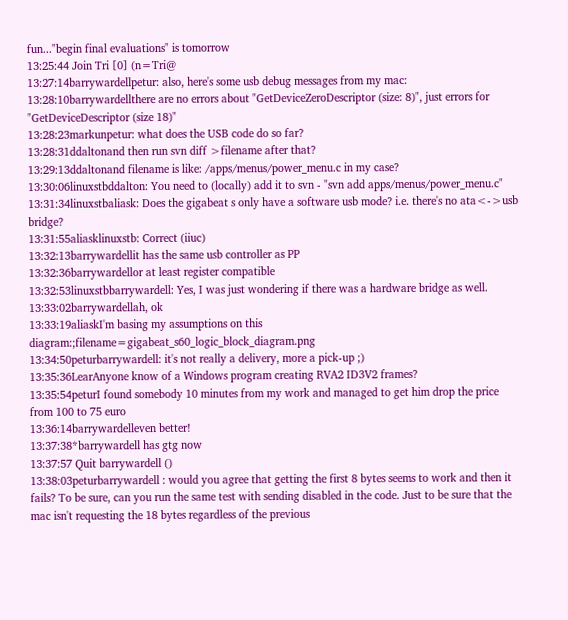fun..."begin final evaluations" is tomorrow
13:25:44 Join Tri [0] (n=Tri@
13:27:14barrywardellpetur: also, here's some usb debug messages from my mac:
13:28:10barrywardellthere are no errors about "GetDeviceZeroDescriptor (size: 8)", just errors for "GetDeviceDescriptor (size 18)"
13:28:23markunpetur: what does the USB code do so far?
13:28:31ddaltonand then run svn diff >filename after that?
13:29:13ddaltonand filename is like: /apps/menus/power_menu.c in my case?
13:30:06linuxstbddalton: You need to (locally) add it to svn - "svn add apps/menus/power_menu.c"
13:31:34linuxstbaliask: Does the gigabeat s only have a software usb mode? i.e. there's no ata<->usb bridge?
13:31:55aliasklinuxstb: Correct (iiuc)
13:32:13barrywardellit has the same usb controller as PP
13:32:36barrywardellor at least register compatible
13:32:53linuxstbbarrywardell: Yes, I was just wondering if there was a hardware bridge as well.
13:33:02barrywardellah, ok
13:33:19aliaskI'm basing my assumptions on this diagram:;filename=gigabeat_s60_logic_block_diagram.png
13:34:50peturbarrywardell: it's not really a delivery, more a pick-up ;)
13:35:36LearAnyone know of a Windows program creating RVA2 ID3V2 frames?
13:35:54peturI found somebody 10 minutes from my work and managed to get him drop the price from 100 to 75 euro
13:36:14barrywardelleven better!
13:37:38*barrywardell has gtg now
13:37:57 Quit barrywardell ()
13:38:03peturbarrywardell : would you agree that getting the first 8 bytes seems to work and then it fails? To be sure, can you run the same test with sending disabled in the code. Just to be sure that the mac isn't requesting the 18 bytes regardless of the previous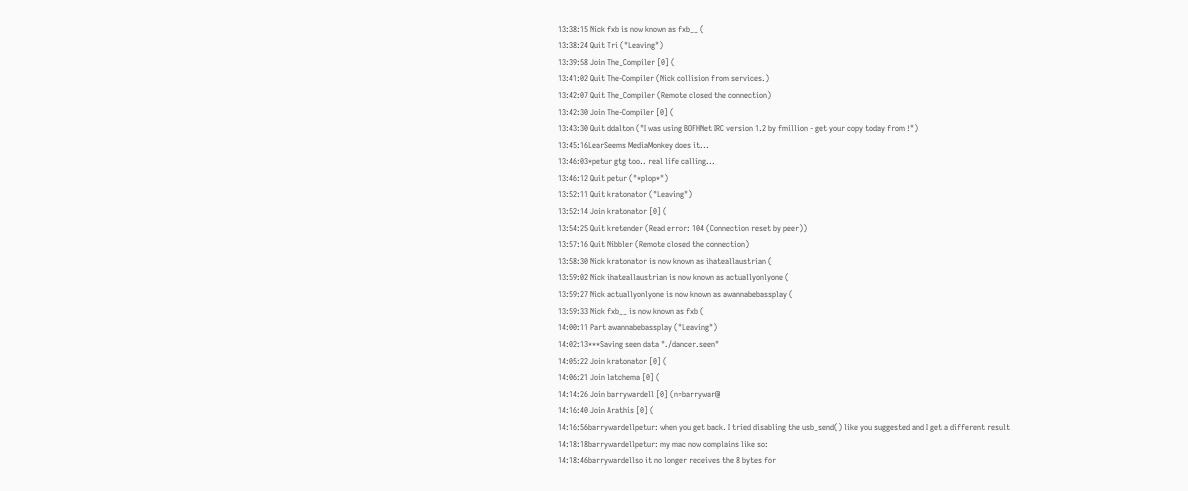13:38:15 Nick fxb is now known as fxb__ (
13:38:24 Quit Tri ("Leaving")
13:39:58 Join The_Compiler [0] (
13:41:02 Quit The-Compiler (Nick collision from services.)
13:42:07 Quit The_Compiler (Remote closed the connection)
13:42:30 Join The-Compiler [0] (
13:43:30 Quit ddalton ("I was using BOFHNet IRC version 1.2 by fmillion - get your copy today from !")
13:45:16LearSeems MediaMonkey does it...
13:46:03*petur gtg too.. real life calling...
13:46:12 Quit petur ("*plop*")
13:52:11 Quit kratonator ("Leaving")
13:52:14 Join kratonator [0] (
13:54:25 Quit kretender (Read error: 104 (Connection reset by peer))
13:57:16 Quit Nibbler (Remote closed the connection)
13:58:30 Nick kratonator is now known as ihateallaustrian (
13:59:02 Nick ihateallaustrian is now known as actuallyonlyone (
13:59:27 Nick actuallyonlyone is now known as awannabebassplay (
13:59:33 Nick fxb__ is now known as fxb (
14:00:11 Part awannabebassplay ("Leaving")
14:02:13***Saving seen data "./dancer.seen"
14:05:22 Join kratonator [0] (
14:06:21 Join latchema [0] (
14:14:26 Join barrywardell [0] (n=barrywar@
14:16:40 Join Arathis [0] (
14:16:56barrywardellpetur: when you get back. I tried disabling the usb_send() like you suggested and I get a different result
14:18:18barrywardellpetur: my mac now complains like so:
14:18:46barrywardellso it no longer receives the 8 bytes for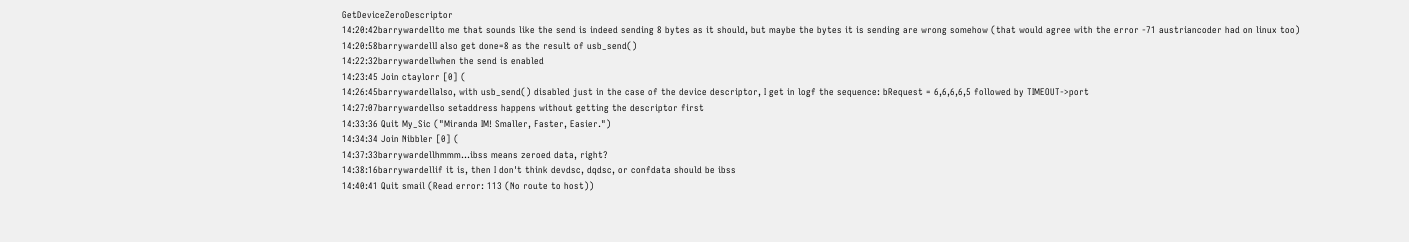GetDeviceZeroDescriptor
14:20:42barrywardellto me that sounds like the send is indeed sending 8 bytes as it should, but maybe the bytes it is sending are wrong somehow (that would agree with the error -71 austriancoder had on linux too)
14:20:58barrywardellI also get done=8 as the result of usb_send()
14:22:32barrywardellwhen the send is enabled
14:23:45 Join ctaylorr [0] (
14:26:45barrywardellalso, with usb_send() disabled just in the case of the device descriptor, I get in logf the sequence: bRequest = 6,6,6,6,5 followed by TIMEOUT->port
14:27:07barrywardellso setaddress happens without getting the descriptor first
14:33:36 Quit My_Sic ("Miranda IM! Smaller, Faster, Easier.")
14:34:34 Join Nibbler [0] (
14:37:33barrywardellhmmm...ibss means zeroed data, right?
14:38:16barrywardellif it is, then I don't think devdsc, dqdsc, or confdata should be ibss
14:40:41 Quit smail (Read error: 113 (No route to host))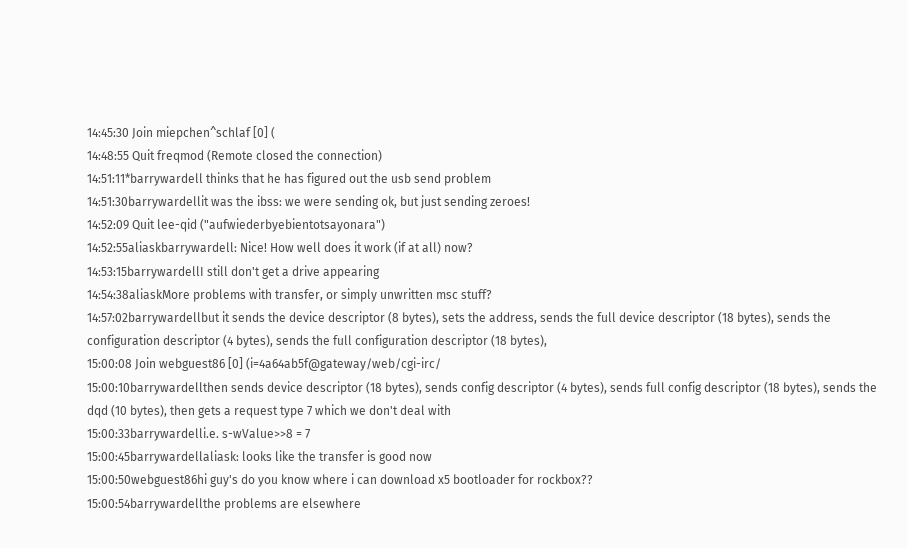14:45:30 Join miepchen^schlaf [0] (
14:48:55 Quit freqmod (Remote closed the connection)
14:51:11*barrywardell thinks that he has figured out the usb send problem
14:51:30barrywardellit was the ibss: we were sending ok, but just sending zeroes!
14:52:09 Quit lee-qid ("aufwiederbyebientotsayonara")
14:52:55aliaskbarrywardell: Nice! How well does it work (if at all) now?
14:53:15barrywardellI still don't get a drive appearing
14:54:38aliaskMore problems with transfer, or simply unwritten msc stuff?
14:57:02barrywardellbut it sends the device descriptor (8 bytes), sets the address, sends the full device descriptor (18 bytes), sends the configuration descriptor (4 bytes), sends the full configuration descriptor (18 bytes),
15:00:08 Join webguest86 [0] (i=4a64ab5f@gateway/web/cgi-irc/
15:00:10barrywardellthen sends device descriptor (18 bytes), sends config descriptor (4 bytes), sends full config descriptor (18 bytes), sends the dqd (10 bytes), then gets a request type 7 which we don't deal with
15:00:33barrywardelli.e. s-wValue>>8 = 7
15:00:45barrywardellaliask: looks like the transfer is good now
15:00:50webguest86hi guy's do you know where i can download x5 bootloader for rockbox??
15:00:54barrywardellthe problems are elsewhere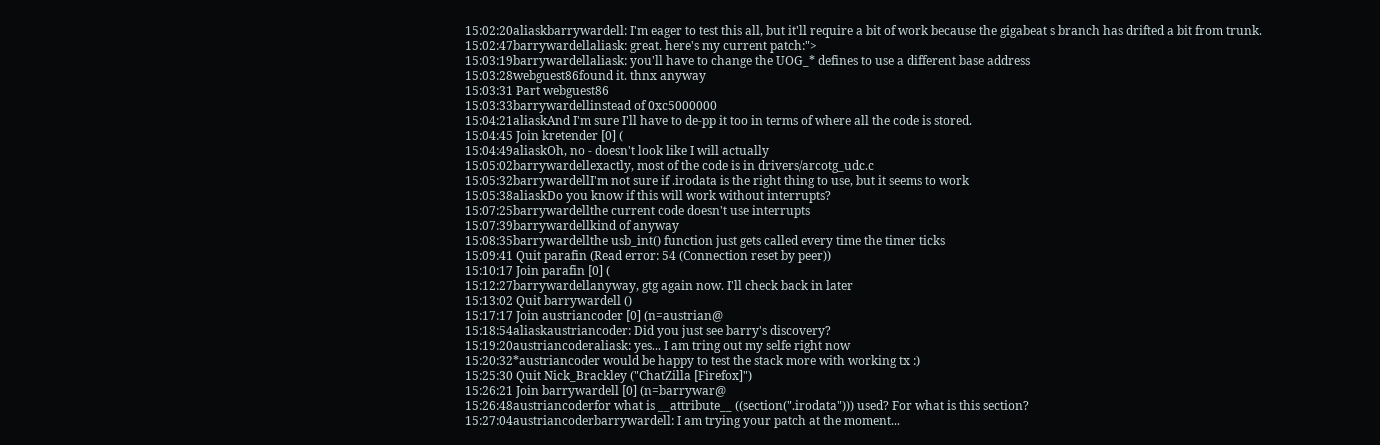15:02:20aliaskbarrywardell: I'm eager to test this all, but it'll require a bit of work because the gigabeat s branch has drifted a bit from trunk.
15:02:47barrywardellaliask: great. here's my current patch:">
15:03:19barrywardellaliask: you'll have to change the UOG_* defines to use a different base address
15:03:28webguest86found it. thnx anyway
15:03:31 Part webguest86
15:03:33barrywardellinstead of 0xc5000000
15:04:21aliaskAnd I'm sure I'll have to de-pp it too in terms of where all the code is stored.
15:04:45 Join kretender [0] (
15:04:49aliaskOh, no - doesn't look like I will actually
15:05:02barrywardellexactly, most of the code is in drivers/arcotg_udc.c
15:05:32barrywardellI'm not sure if .irodata is the right thing to use, but it seems to work
15:05:38aliaskDo you know if this will work without interrupts?
15:07:25barrywardellthe current code doesn't use interrupts
15:07:39barrywardellkind of anyway
15:08:35barrywardellthe usb_int() function just gets called every time the timer ticks
15:09:41 Quit parafin (Read error: 54 (Connection reset by peer))
15:10:17 Join parafin [0] (
15:12:27barrywardellanyway, gtg again now. I'll check back in later
15:13:02 Quit barrywardell ()
15:17:17 Join austriancoder [0] (n=austrian@
15:18:54aliaskaustriancoder: Did you just see barry's discovery?
15:19:20austriancoderaliask: yes... I am tring out my selfe right now
15:20:32*austriancoder would be happy to test the stack more with working tx :)
15:25:30 Quit Nick_Brackley ("ChatZilla [Firefox]")
15:26:21 Join barrywardell [0] (n=barrywar@
15:26:48austriancoderfor what is __attribute__ ((section(".irodata"))) used? For what is this section?
15:27:04austriancoderbarrywardell: I am trying your patch at the moment...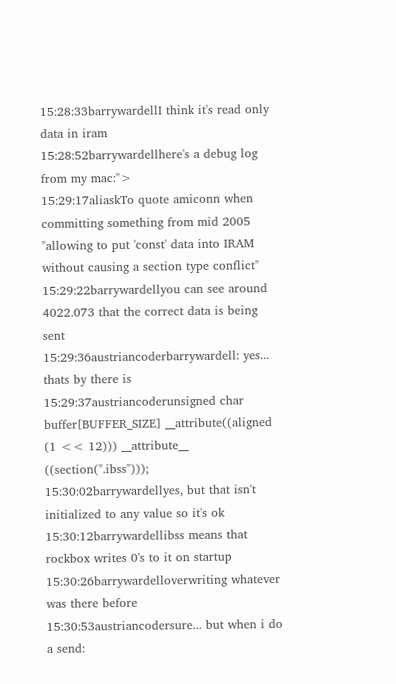15:28:33barrywardellI think it's read only data in iram
15:28:52barrywardellhere's a debug log from my mac:">
15:29:17aliaskTo quote amiconn when committing something from mid 2005 "allowing to put 'const' data into IRAM without causing a section type conflict"
15:29:22barrywardellyou can see around 4022.073 that the correct data is being sent
15:29:36austriancoderbarrywardell: yes... thats by there is
15:29:37austriancoderunsigned char buffer[BUFFER_SIZE] __attribute((aligned (1 << 12))) __attribute__ ((section(".ibss")));
15:30:02barrywardellyes, but that isn't initialized to any value so it's ok
15:30:12barrywardellibss means that rockbox writes 0's to it on startup
15:30:26barrywardelloverwriting whatever was there before
15:30:53austriancodersure... but when i do a send: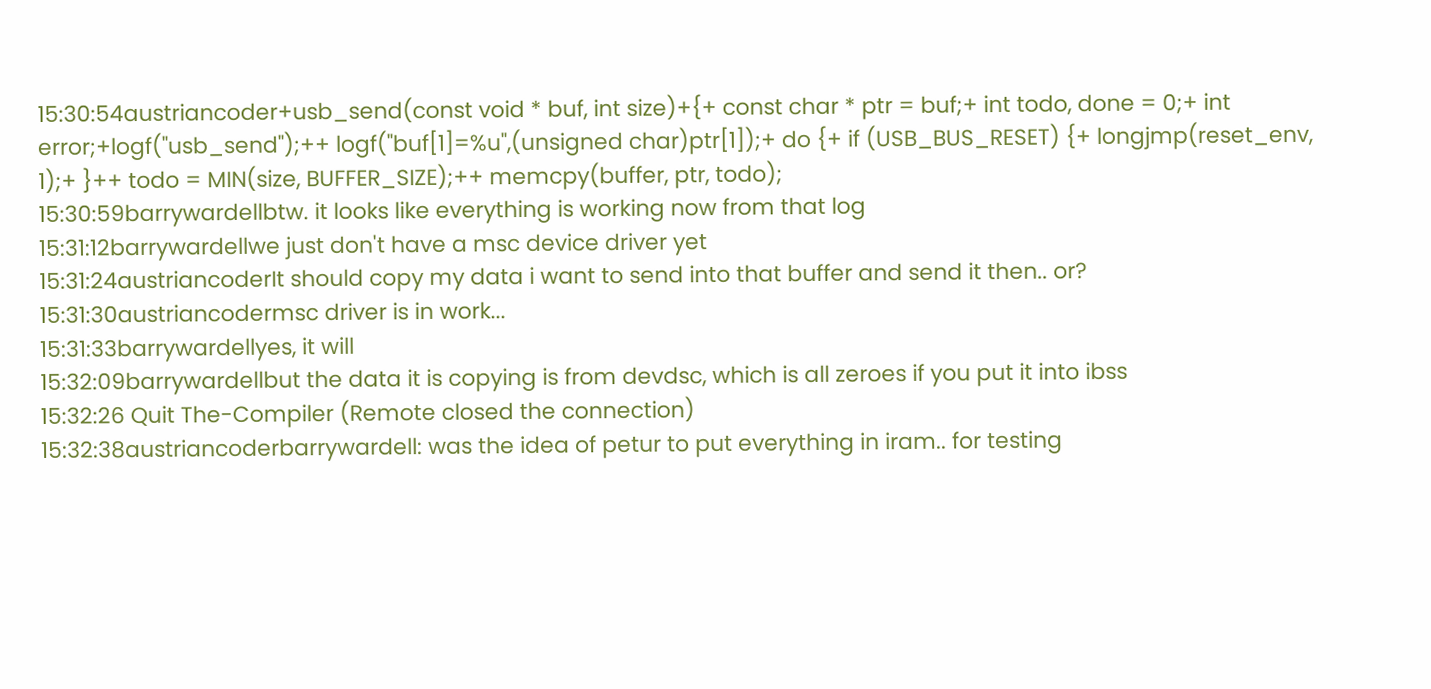15:30:54austriancoder+usb_send(const void * buf, int size)+{+ const char * ptr = buf;+ int todo, done = 0;+ int error;+logf("usb_send");++ logf("buf[1]=%u",(unsigned char)ptr[1]);+ do {+ if (USB_BUS_RESET) {+ longjmp(reset_env, 1);+ }++ todo = MIN(size, BUFFER_SIZE);++ memcpy(buffer, ptr, todo);
15:30:59barrywardellbtw. it looks like everything is working now from that log
15:31:12barrywardellwe just don't have a msc device driver yet
15:31:24austriancoderIt should copy my data i want to send into that buffer and send it then.. or?
15:31:30austriancodermsc driver is in work...
15:31:33barrywardellyes, it will
15:32:09barrywardellbut the data it is copying is from devdsc, which is all zeroes if you put it into ibss
15:32:26 Quit The-Compiler (Remote closed the connection)
15:32:38austriancoderbarrywardell: was the idea of petur to put everything in iram.. for testing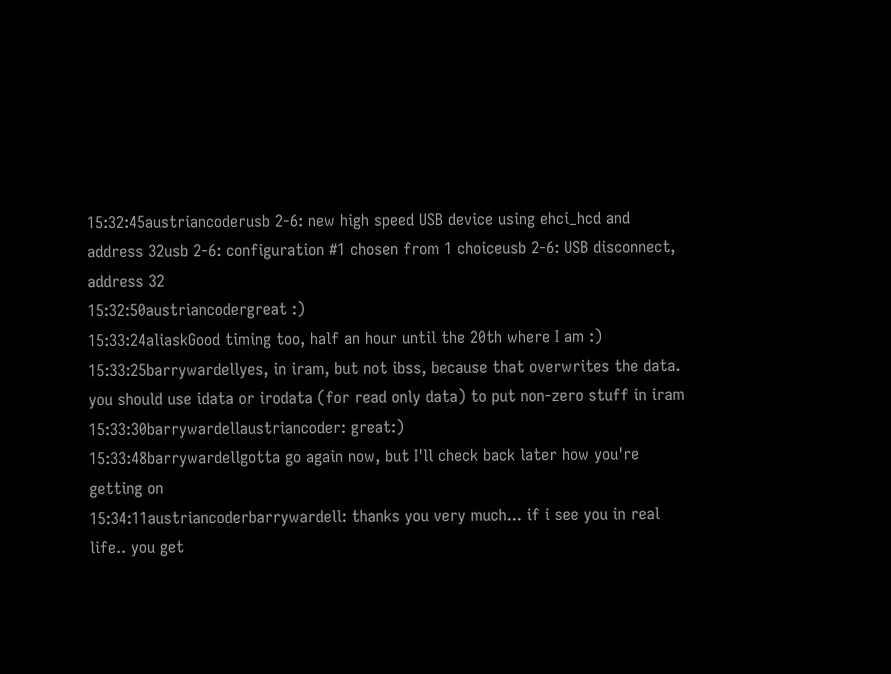15:32:45austriancoderusb 2-6: new high speed USB device using ehci_hcd and address 32usb 2-6: configuration #1 chosen from 1 choiceusb 2-6: USB disconnect, address 32
15:32:50austriancodergreat :)
15:33:24aliaskGood timing too, half an hour until the 20th where I am :)
15:33:25barrywardellyes, in iram, but not ibss, because that overwrites the data. you should use idata or irodata (for read only data) to put non-zero stuff in iram
15:33:30barrywardellaustriancoder: great:)
15:33:48barrywardellgotta go again now, but I'll check back later how you're getting on
15:34:11austriancoderbarrywardell: thanks you very much... if i see you in real life.. you get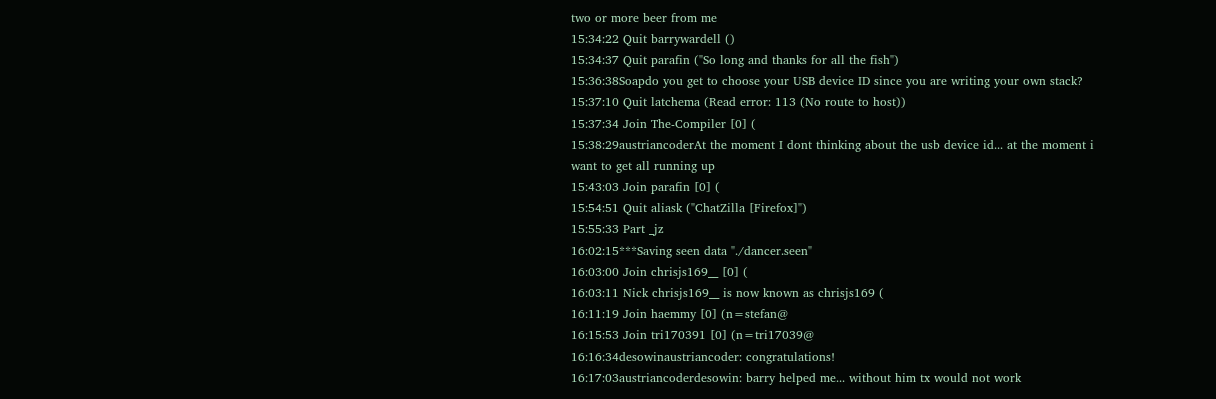two or more beer from me
15:34:22 Quit barrywardell ()
15:34:37 Quit parafin ("So long and thanks for all the fish")
15:36:38Soapdo you get to choose your USB device ID since you are writing your own stack?
15:37:10 Quit latchema (Read error: 113 (No route to host))
15:37:34 Join The-Compiler [0] (
15:38:29austriancoderAt the moment I dont thinking about the usb device id... at the moment i want to get all running up
15:43:03 Join parafin [0] (
15:54:51 Quit aliask ("ChatZilla [Firefox]")
15:55:33 Part _jz
16:02:15***Saving seen data "./dancer.seen"
16:03:00 Join chrisjs169__ [0] (
16:03:11 Nick chrisjs169__ is now known as chrisjs169 (
16:11:19 Join haemmy [0] (n=stefan@
16:15:53 Join tri170391 [0] (n=tri17039@
16:16:34desowinaustriancoder: congratulations!
16:17:03austriancoderdesowin: barry helped me... without him tx would not work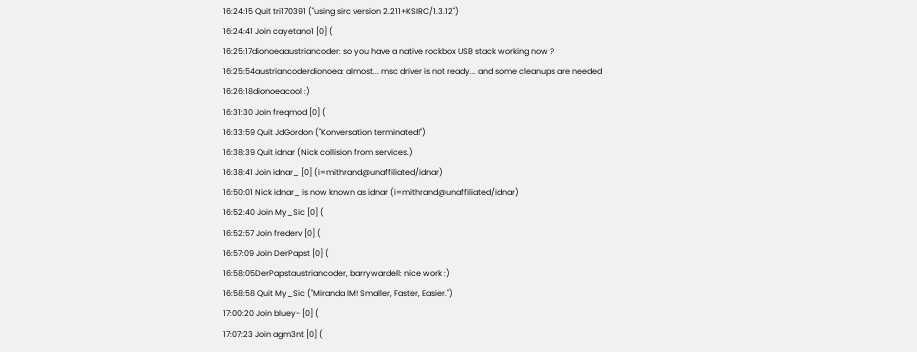16:24:15 Quit tri170391 ("using sirc version 2.211+KSIRC/1.3.12")
16:24:41 Join cayetano1 [0] (
16:25:17dionoeaaustriancoder: so you have a native rockbox USB stack working now ?
16:25:54austriancoderdionoea: almost... msc driver is not ready... and some cleanups are needed
16:26:18dionoeacool :)
16:31:30 Join freqmod [0] (
16:33:59 Quit JdGordon ("Konversation terminated!")
16:38:39 Quit idnar (Nick collision from services.)
16:38:41 Join idnar_ [0] (i=mithrand@unaffiliated/idnar)
16:50:01 Nick idnar_ is now known as idnar (i=mithrand@unaffiliated/idnar)
16:52:40 Join My_Sic [0] (
16:52:57 Join frederv [0] (
16:57:09 Join DerPapst [0] (
16:58:05DerPapstaustriancoder, barrywardell: nice work :)
16:58:58 Quit My_Sic ("Miranda IM! Smaller, Faster, Easier.")
17:00:20 Join bluey- [0] (
17:07:23 Join agm3nt [0] (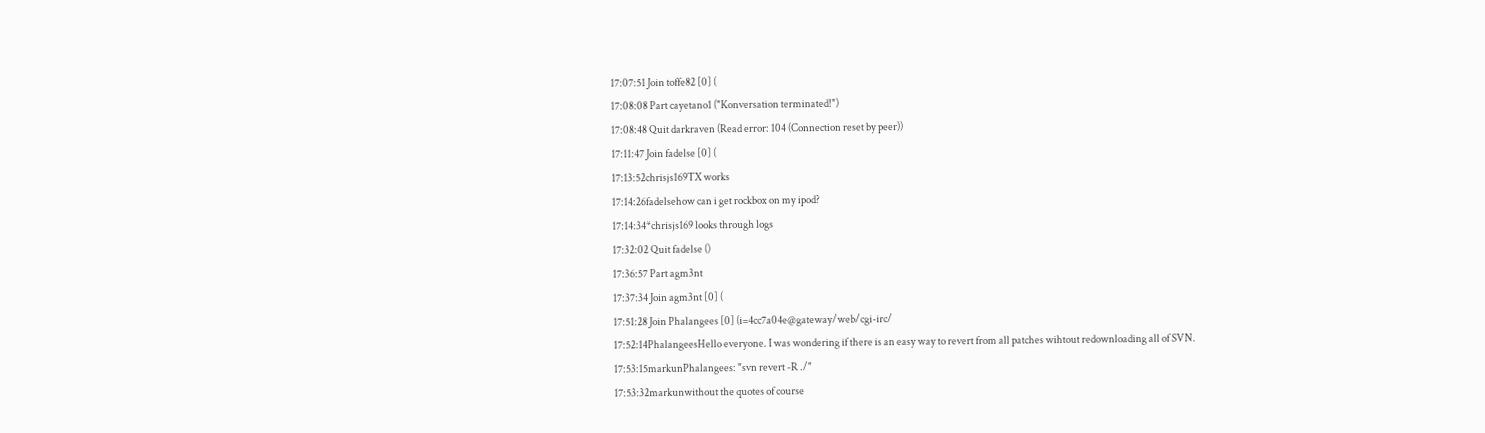17:07:51 Join toffe82 [0] (
17:08:08 Part cayetano1 ("Konversation terminated!")
17:08:48 Quit darkraven (Read error: 104 (Connection reset by peer))
17:11:47 Join fadelse [0] (
17:13:52chrisjs169TX works
17:14:26fadelsehow can i get rockbox on my ipod?
17:14:34*chrisjs169 looks through logs
17:32:02 Quit fadelse ()
17:36:57 Part agm3nt
17:37:34 Join agm3nt [0] (
17:51:28 Join Phalangees [0] (i=4cc7a04e@gateway/web/cgi-irc/
17:52:14PhalangeesHello everyone. I was wondering if there is an easy way to revert from all patches wihtout redownloading all of SVN.
17:53:15markunPhalangees: "svn revert -R ./"
17:53:32markunwithout the quotes of course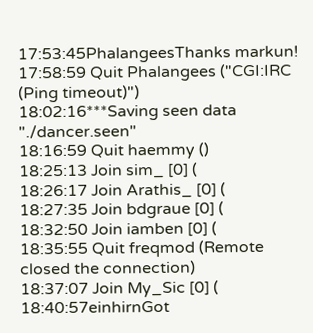17:53:45PhalangeesThanks markun!
17:58:59 Quit Phalangees ("CGI:IRC (Ping timeout)")
18:02:16***Saving seen data "./dancer.seen"
18:16:59 Quit haemmy ()
18:25:13 Join sim_ [0] (
18:26:17 Join Arathis_ [0] (
18:27:35 Join bdgraue [0] (
18:32:50 Join iamben [0] (
18:35:55 Quit freqmod (Remote closed the connection)
18:37:07 Join My_Sic [0] (
18:40:57einhirnGot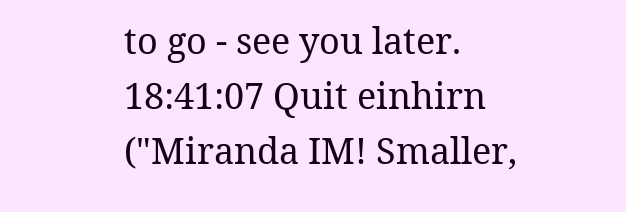to go - see you later.
18:41:07 Quit einhirn ("Miranda IM! Smaller,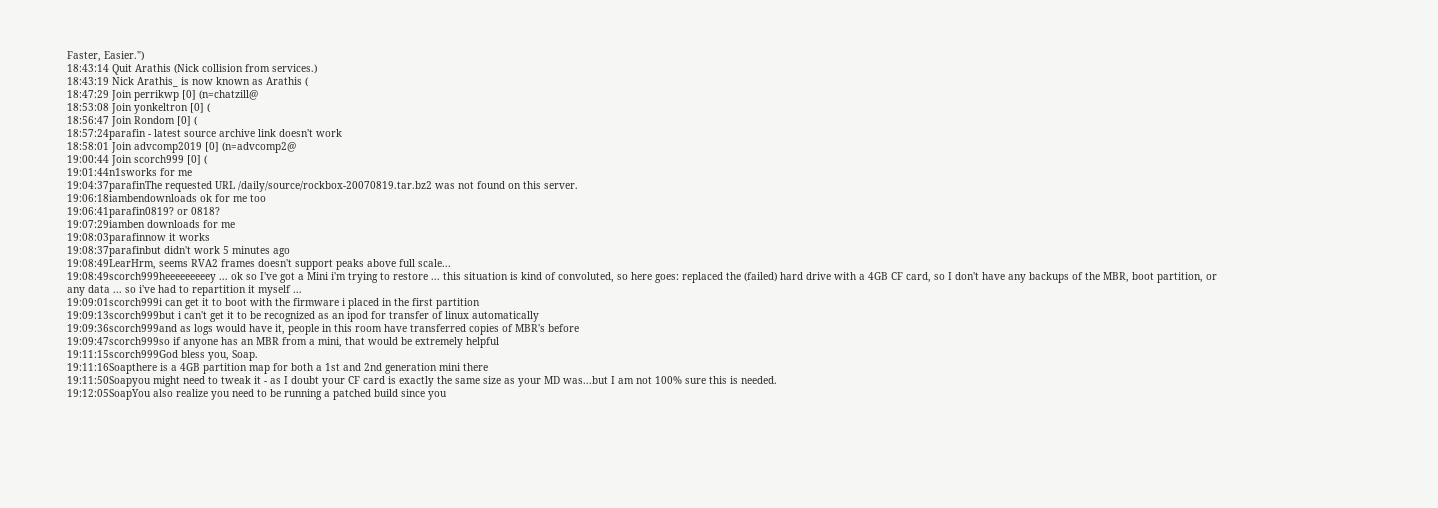Faster, Easier.")
18:43:14 Quit Arathis (Nick collision from services.)
18:43:19 Nick Arathis_ is now known as Arathis (
18:47:29 Join perrikwp [0] (n=chatzill@
18:53:08 Join yonkeltron [0] (
18:56:47 Join Rondom [0] (
18:57:24parafin - latest source archive link doesn't work
18:58:01 Join advcomp2019 [0] (n=advcomp2@
19:00:44 Join scorch999 [0] (
19:01:44n1sworks for me
19:04:37parafinThe requested URL /daily/source/rockbox-20070819.tar.bz2 was not found on this server.
19:06:18iambendownloads ok for me too
19:06:41parafin0819? or 0818?
19:07:29iamben downloads for me
19:08:03parafinnow it works
19:08:37parafinbut didn't work 5 minutes ago
19:08:49LearHrm, seems RVA2 frames doesn't support peaks above full scale...
19:08:49scorch999heeeeeeeeey ... ok so I've got a Mini i'm trying to restore ... this situation is kind of convoluted, so here goes: replaced the (failed) hard drive with a 4GB CF card, so I don't have any backups of the MBR, boot partition, or any data ... so i've had to repartition it myself ...
19:09:01scorch999i can get it to boot with the firmware i placed in the first partition
19:09:13scorch999but i can't get it to be recognized as an ipod for transfer of linux automatically
19:09:36scorch999and as logs would have it, people in this room have transferred copies of MBR's before
19:09:47scorch999so if anyone has an MBR from a mini, that would be extremely helpful
19:11:15scorch999God bless you, Soap.
19:11:16Soapthere is a 4GB partition map for both a 1st and 2nd generation mini there
19:11:50Soapyou might need to tweak it - as I doubt your CF card is exactly the same size as your MD was...but I am not 100% sure this is needed.
19:12:05SoapYou also realize you need to be running a patched build since you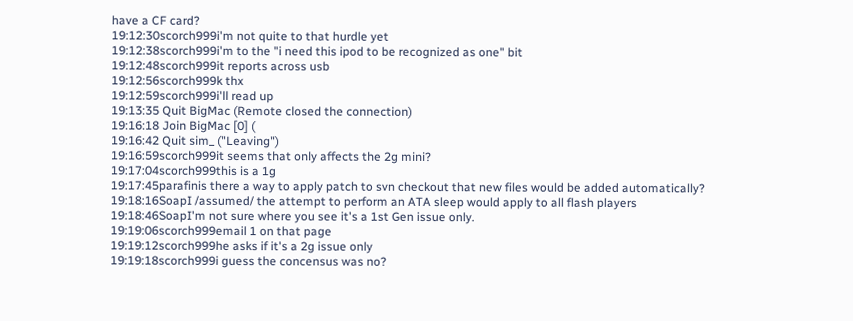have a CF card?
19:12:30scorch999i'm not quite to that hurdle yet
19:12:38scorch999i'm to the "i need this ipod to be recognized as one" bit
19:12:48scorch999it reports across usb
19:12:56scorch999k thx
19:12:59scorch999i'll read up
19:13:35 Quit BigMac (Remote closed the connection)
19:16:18 Join BigMac [0] (
19:16:42 Quit sim_ ("Leaving")
19:16:59scorch999it seems that only affects the 2g mini?
19:17:04scorch999this is a 1g
19:17:45parafinis there a way to apply patch to svn checkout that new files would be added automatically?
19:18:16SoapI /assumed/ the attempt to perform an ATA sleep would apply to all flash players
19:18:46SoapI'm not sure where you see it's a 1st Gen issue only.
19:19:06scorch999email 1 on that page
19:19:12scorch999he asks if it's a 2g issue only
19:19:18scorch999i guess the concensus was no?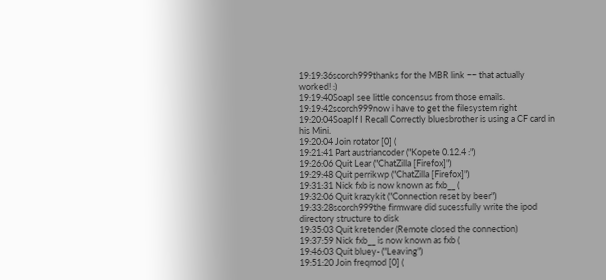19:19:36scorch999thanks for the MBR link −− that actually worked! :)
19:19:40SoapI see little concensus from those emails.
19:19:42scorch999now i have to get the filesystem right
19:20:04SoapIf I Recall Correctly bluesbrother is using a CF card in his Mini.
19:20:04 Join rotator [0] (
19:21:41 Part austriancoder ("Kopete 0.12.4 :")
19:26:06 Quit Lear ("ChatZilla [Firefox]")
19:29:48 Quit perrikwp ("ChatZilla [Firefox]")
19:31:31 Nick fxb is now known as fxb__ (
19:32:06 Quit krazykit ("Connection reset by beer")
19:33:28scorch999the firmware did sucessfully write the ipod directory structure to disk
19:35:03 Quit kretender (Remote closed the connection)
19:37:59 Nick fxb__ is now known as fxb (
19:46:03 Quit bluey- ("Leaving")
19:51:20 Join freqmod [0] (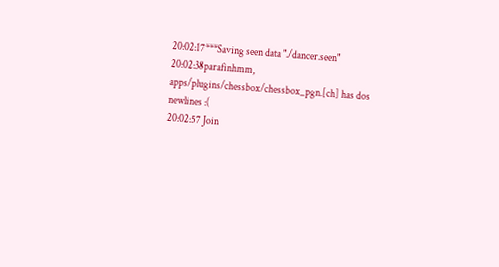20:02:17***Saving seen data "./dancer.seen"
20:02:38parafinhmm, apps/plugins/chessbox/chessbox_pgn.[ch] has dos newlines :(
20:02:57 Join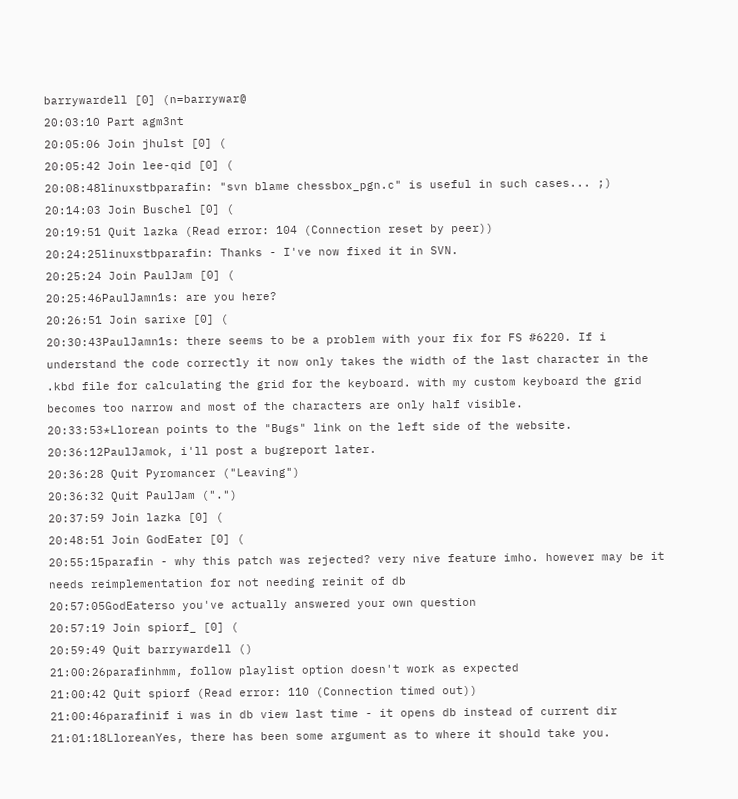barrywardell [0] (n=barrywar@
20:03:10 Part agm3nt
20:05:06 Join jhulst [0] (
20:05:42 Join lee-qid [0] (
20:08:48linuxstbparafin: "svn blame chessbox_pgn.c" is useful in such cases... ;)
20:14:03 Join Buschel [0] (
20:19:51 Quit lazka (Read error: 104 (Connection reset by peer))
20:24:25linuxstbparafin: Thanks - I've now fixed it in SVN.
20:25:24 Join PaulJam [0] (
20:25:46PaulJamn1s: are you here?
20:26:51 Join sarixe [0] (
20:30:43PaulJamn1s: there seems to be a problem with your fix for FS #6220. If i understand the code correctly it now only takes the width of the last character in the .kbd file for calculating the grid for the keyboard. with my custom keyboard the grid becomes too narrow and most of the characters are only half visible.
20:33:53*Llorean points to the "Bugs" link on the left side of the website.
20:36:12PaulJamok, i'll post a bugreport later.
20:36:28 Quit Pyromancer ("Leaving")
20:36:32 Quit PaulJam (".")
20:37:59 Join lazka [0] (
20:48:51 Join GodEater [0] (
20:55:15parafin - why this patch was rejected? very nive feature imho. however may be it needs reimplementation for not needing reinit of db
20:57:05GodEaterso you've actually answered your own question
20:57:19 Join spiorf_ [0] (
20:59:49 Quit barrywardell ()
21:00:26parafinhmm, follow playlist option doesn't work as expected
21:00:42 Quit spiorf (Read error: 110 (Connection timed out))
21:00:46parafinif i was in db view last time - it opens db instead of current dir
21:01:18LloreanYes, there has been some argument as to where it should take you.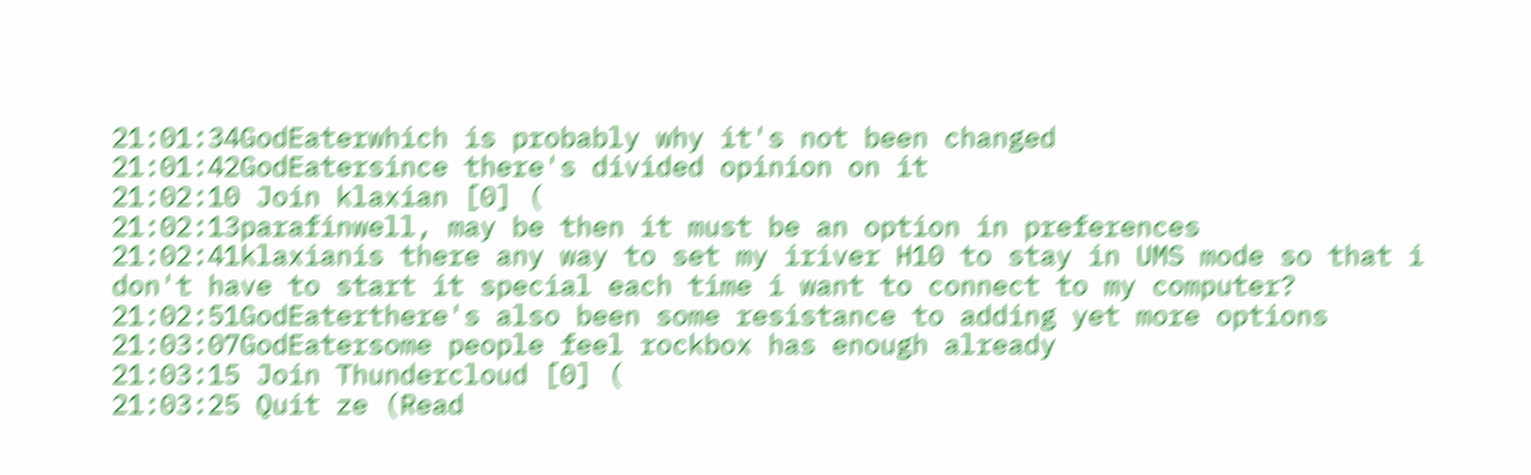21:01:34GodEaterwhich is probably why it's not been changed
21:01:42GodEatersince there's divided opinion on it
21:02:10 Join klaxian [0] (
21:02:13parafinwell, may be then it must be an option in preferences
21:02:41klaxianis there any way to set my iriver H10 to stay in UMS mode so that i don't have to start it special each time i want to connect to my computer?
21:02:51GodEaterthere's also been some resistance to adding yet more options
21:03:07GodEatersome people feel rockbox has enough already
21:03:15 Join Thundercloud [0] (
21:03:25 Quit ze (Read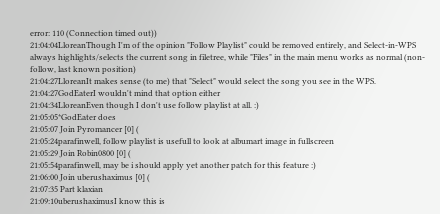error: 110 (Connection timed out))
21:04:04LloreanThough I'm of the opinion "Follow Playlist" could be removed entirely, and Select-in-WPS always highlights/selects the current song in filetree, while "Files" in the main menu works as normal (non-follow, last known position)
21:04:27LloreanIt makes sense (to me) that "Select" would select the song you see in the WPS.
21:04:27GodEaterI wouldn't mind that option either
21:04:34LloreanEven though I don't use follow playlist at all. :)
21:05:05*GodEater does
21:05:07 Join Pyromancer [0] (
21:05:24parafinwell, follow playlist is usefull to look at albumart image in fullscreen
21:05:29 Join Robin0800 [0] (
21:05:54parafinwell, may be i should apply yet another patch for this feature :)
21:06:00 Join uberushaximus [0] (
21:07:35 Part klaxian
21:09:10uberushaximusI know this is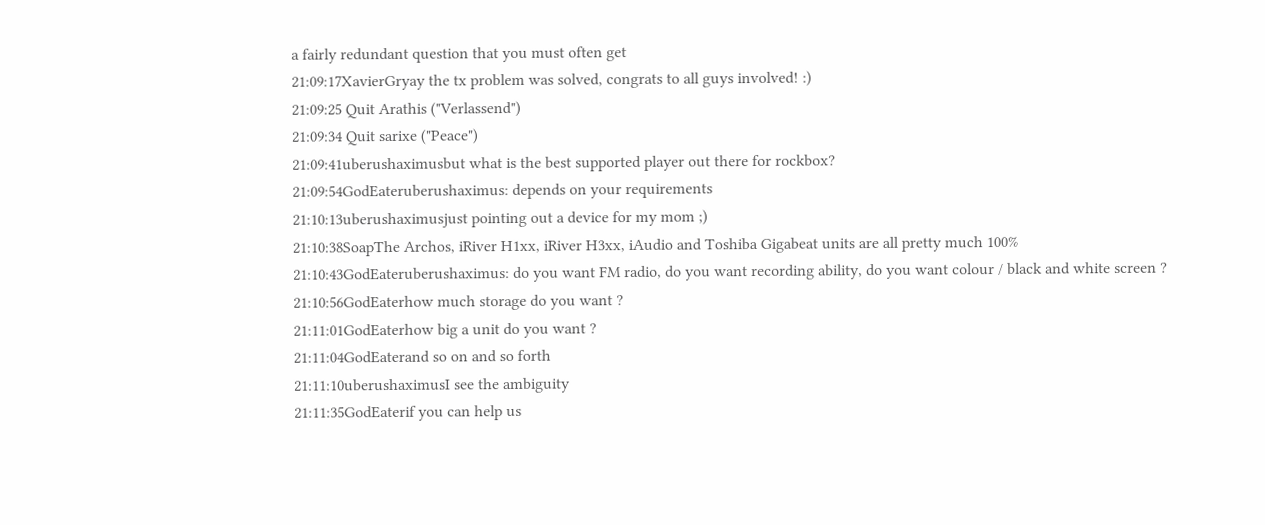a fairly redundant question that you must often get
21:09:17XavierGryay the tx problem was solved, congrats to all guys involved! :)
21:09:25 Quit Arathis ("Verlassend")
21:09:34 Quit sarixe ("Peace")
21:09:41uberushaximusbut what is the best supported player out there for rockbox?
21:09:54GodEateruberushaximus: depends on your requirements
21:10:13uberushaximusjust pointing out a device for my mom ;)
21:10:38SoapThe Archos, iRiver H1xx, iRiver H3xx, iAudio and Toshiba Gigabeat units are all pretty much 100%
21:10:43GodEateruberushaximus: do you want FM radio, do you want recording ability, do you want colour / black and white screen ?
21:10:56GodEaterhow much storage do you want ?
21:11:01GodEaterhow big a unit do you want ?
21:11:04GodEaterand so on and so forth
21:11:10uberushaximusI see the ambiguity
21:11:35GodEaterif you can help us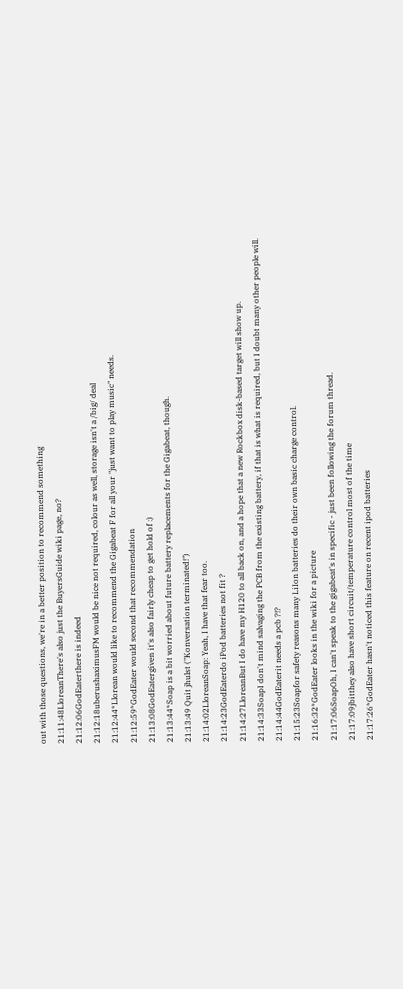out with those questions, we're in a better position to recommend something
21:11:48LloreanThere's also just the BuyersGuide wiki page, no?
21:12:06GodEaterthere is indeed
21:12:18uberushaximusFM would be nice not required, colour as well, storage isn't a /big/ deal
21:12:44*Llorean would like to recommend the Gigabeat F for all your "just want to play music" needs.
21:12:59*GodEater would second that recommendation
21:13:08GodEatergiven it's also fairly cheap to get hold of :)
21:13:44*Soap is a bit worried about future battery replacements for the Gigabeat, though.
21:13:49 Quit jhulst ("Konversation terminated!")
21:14:02LloreanSoap: Yeah, I have that fear too.
21:14:23GodEaterdo iPod batteries not fit ?
21:14:27LloreanBut I do have my H120 to all back on, and a hope that a new Rockbox disk-based target will show up.
21:14:33SoapI don't mind salvaging the PCB from the existing battery, if that is what is required, but I doubt many other people will.
21:14:44GodEaterit needs a pcb ?!?
21:15:23Soapfor safety reasons many LiIon batteries do their own basic charge control.
21:16:32*GodEater looks in the wiki for a picture
21:17:06SoapOh, I can't speak to the gigabeat's in specific - just been following the forum thread.
21:17:09jbitthey also have short circuit/temperature control most of the time
21:17:26*GodEater hasn't noticed this feature on recent ipod batteries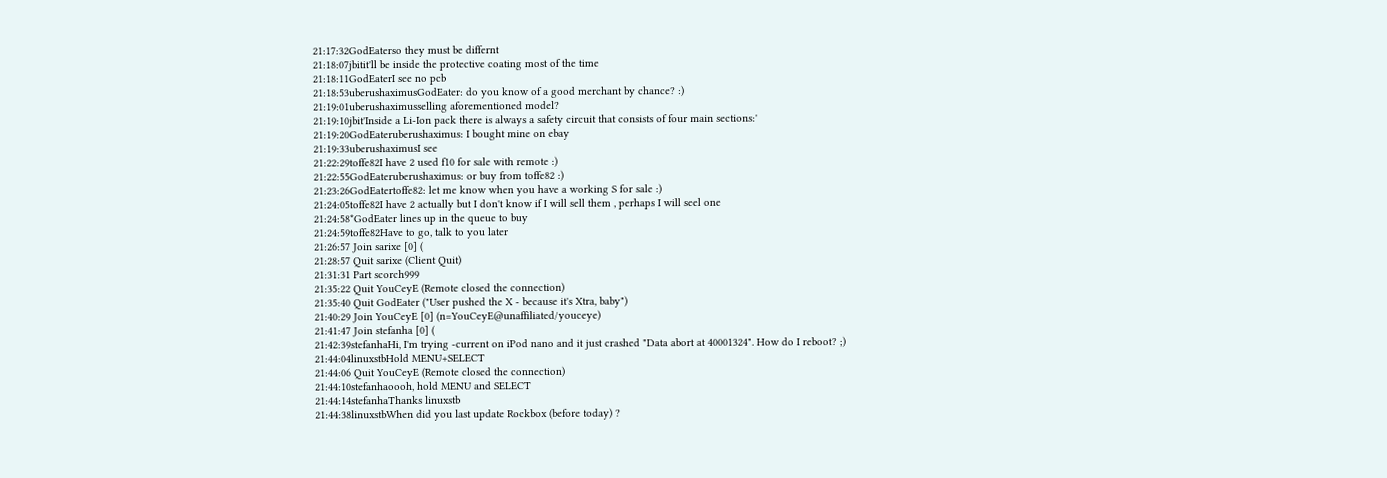21:17:32GodEaterso they must be differnt
21:18:07jbitit'll be inside the protective coating most of the time
21:18:11GodEaterI see no pcb
21:18:53uberushaximusGodEater: do you know of a good merchant by chance? :)
21:19:01uberushaximusselling aforementioned model?
21:19:10jbit'Inside a Li-Ion pack there is always a safety circuit that consists of four main sections:'
21:19:20GodEateruberushaximus: I bought mine on ebay
21:19:33uberushaximusI see
21:22:29toffe82I have 2 used f10 for sale with remote :)
21:22:55GodEateruberushaximus: or buy from toffe82 :)
21:23:26GodEatertoffe82: let me know when you have a working S for sale :)
21:24:05toffe82I have 2 actually but I don't know if I will sell them , perhaps I will seel one
21:24:58*GodEater lines up in the queue to buy
21:24:59toffe82Have to go, talk to you later
21:26:57 Join sarixe [0] (
21:28:57 Quit sarixe (Client Quit)
21:31:31 Part scorch999
21:35:22 Quit YouCeyE (Remote closed the connection)
21:35:40 Quit GodEater ("User pushed the X - because it's Xtra, baby")
21:40:29 Join YouCeyE [0] (n=YouCeyE@unaffiliated/youceye)
21:41:47 Join stefanha [0] (
21:42:39stefanhaHi, I'm trying -current on iPod nano and it just crashed "Data abort at 40001324". How do I reboot? ;)
21:44:04linuxstbHold MENU+SELECT
21:44:06 Quit YouCeyE (Remote closed the connection)
21:44:10stefanhaoooh, hold MENU and SELECT
21:44:14stefanhaThanks linuxstb
21:44:38linuxstbWhen did you last update Rockbox (before today) ?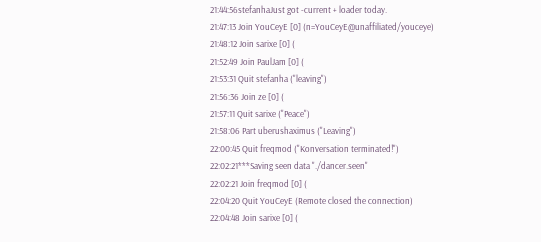21:44:56stefanhaJust got -current + loader today.
21:47:13 Join YouCeyE [0] (n=YouCeyE@unaffiliated/youceye)
21:48:12 Join sarixe [0] (
21:52:49 Join PaulJam [0] (
21:53:31 Quit stefanha ("leaving")
21:56:36 Join ze [0] (
21:57:11 Quit sarixe ("Peace")
21:58:06 Part uberushaximus ("Leaving")
22:00:45 Quit freqmod ("Konversation terminated!")
22:02:21***Saving seen data "./dancer.seen"
22:02:21 Join freqmod [0] (
22:04:20 Quit YouCeyE (Remote closed the connection)
22:04:48 Join sarixe [0] (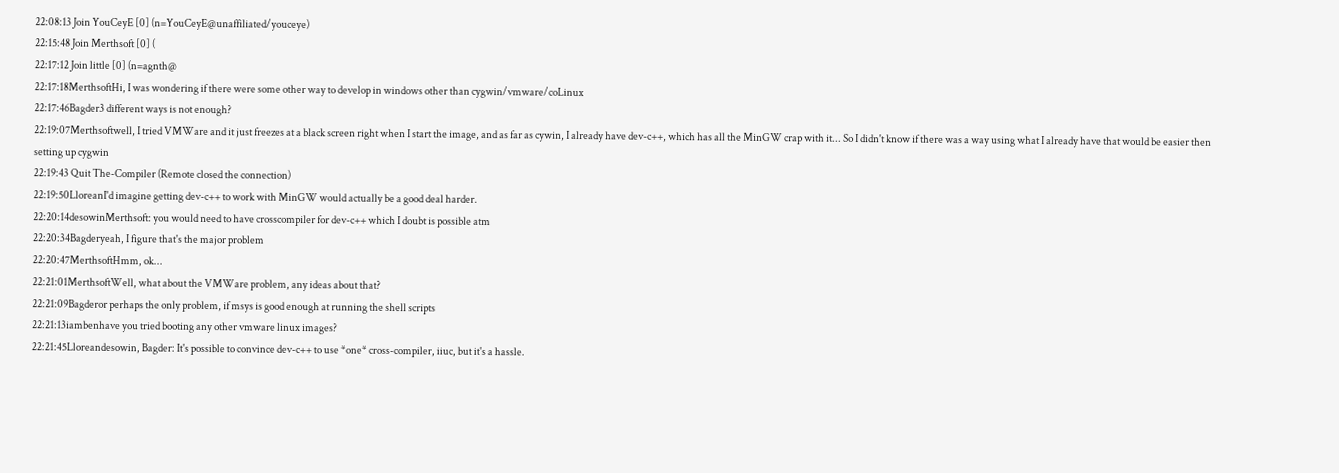22:08:13 Join YouCeyE [0] (n=YouCeyE@unaffiliated/youceye)
22:15:48 Join Merthsoft [0] (
22:17:12 Join little [0] (n=agnth@
22:17:18MerthsoftHi, I was wondering if there were some other way to develop in windows other than cygwin/vmware/coLinux
22:17:46Bagder3 different ways is not enough?
22:19:07Merthsoftwell, I tried VMWare and it just freezes at a black screen right when I start the image, and as far as cywin, I already have dev-c++, which has all the MinGW crap with it... So I didn't know if there was a way using what I already have that would be easier then setting up cygwin
22:19:43 Quit The-Compiler (Remote closed the connection)
22:19:50LloreanI'd imagine getting dev-c++ to work with MinGW would actually be a good deal harder.
22:20:14desowinMerthsoft: you would need to have crosscompiler for dev-c++ which I doubt is possible atm
22:20:34Bagderyeah, I figure that's the major problem
22:20:47MerthsoftHmm, ok...
22:21:01MerthsoftWell, what about the VMWare problem, any ideas about that?
22:21:09Bagderor perhaps the only problem, if msys is good enough at running the shell scripts
22:21:13iambenhave you tried booting any other vmware linux images?
22:21:45Lloreandesowin, Bagder: It's possible to convince dev-c++ to use *one* cross-compiler, iiuc, but it's a hassle.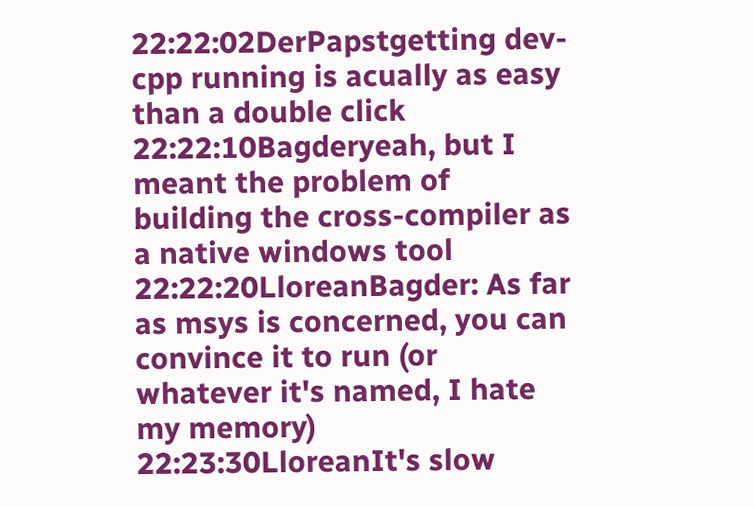22:22:02DerPapstgetting dev-cpp running is acually as easy than a double click
22:22:10Bagderyeah, but I meant the problem of building the cross-compiler as a native windows tool
22:22:20LloreanBagder: As far as msys is concerned, you can convince it to run (or whatever it's named, I hate my memory)
22:23:30LloreanIt's slow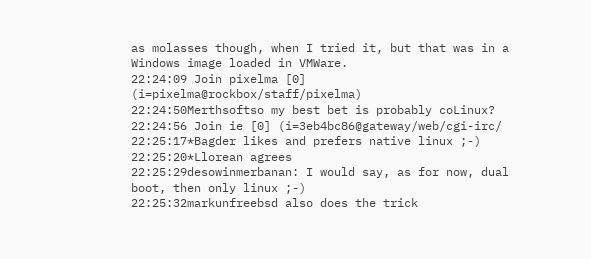as molasses though, when I tried it, but that was in a Windows image loaded in VMWare.
22:24:09 Join pixelma [0] (i=pixelma@rockbox/staff/pixelma)
22:24:50Merthsoftso my best bet is probably coLinux?
22:24:56 Join ie [0] (i=3eb4bc86@gateway/web/cgi-irc/
22:25:17*Bagder likes and prefers native linux ;-)
22:25:20*Llorean agrees
22:25:29desowinmerbanan: I would say, as for now, dual boot, then only linux ;-)
22:25:32markunfreebsd also does the trick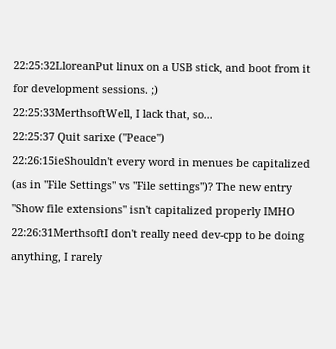22:25:32LloreanPut linux on a USB stick, and boot from it for development sessions. ;)
22:25:33MerthsoftWell, I lack that, so...
22:25:37 Quit sarixe ("Peace")
22:26:15ieShouldn't every word in menues be capitalized (as in "File Settings" vs "File settings")? The new entry "Show file extensions" isn't capitalized properly IMHO
22:26:31MerthsoftI don't really need dev-cpp to be doing anything, I rarely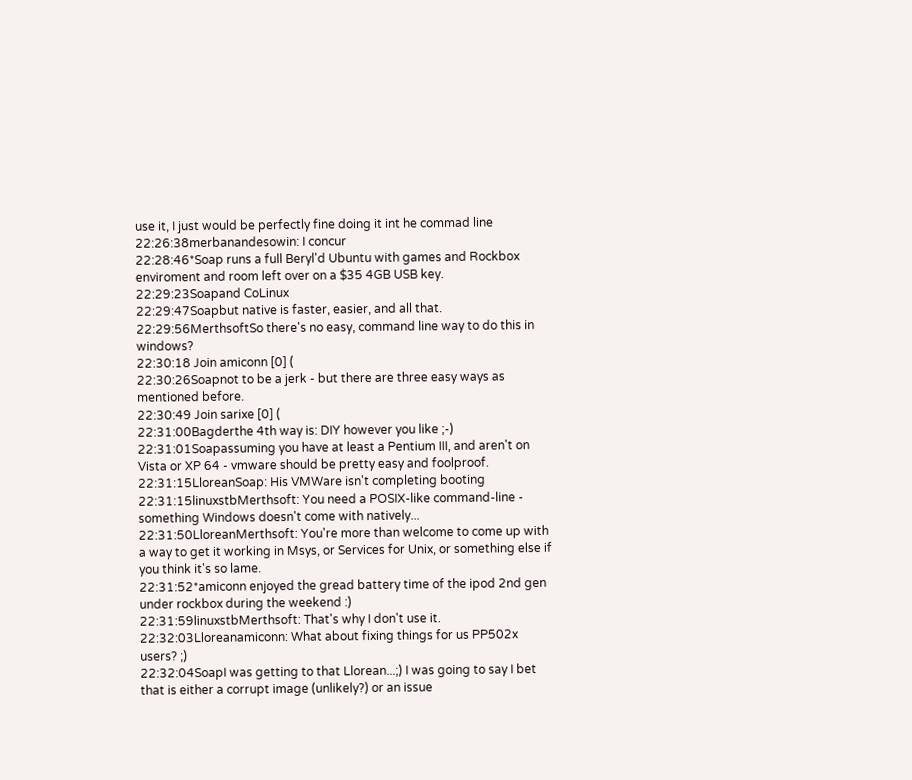use it, I just would be perfectly fine doing it int he commad line
22:26:38merbanandesowin: I concur
22:28:46*Soap runs a full Beryl'd Ubuntu with games and Rockbox enviroment and room left over on a $35 4GB USB key.
22:29:23Soapand CoLinux
22:29:47Soapbut native is faster, easier, and all that.
22:29:56MerthsoftSo there's no easy, command line way to do this in windows?
22:30:18 Join amiconn [0] (
22:30:26Soapnot to be a jerk - but there are three easy ways as mentioned before.
22:30:49 Join sarixe [0] (
22:31:00Bagderthe 4th way is: DIY however you like ;-)
22:31:01Soapassuming you have at least a Pentium III, and aren't on Vista or XP 64 - vmware should be pretty easy and foolproof.
22:31:15LloreanSoap: His VMWare isn't completing booting
22:31:15linuxstbMerthsoft: You need a POSIX-like command-line - something Windows doesn't come with natively...
22:31:50LloreanMerthsoft: You're more than welcome to come up with a way to get it working in Msys, or Services for Unix, or something else if you think it's so lame.
22:31:52*amiconn enjoyed the gread battery time of the ipod 2nd gen under rockbox during the weekend :)
22:31:59linuxstbMerthsoft: That's why I don't use it.
22:32:03Lloreanamiconn: What about fixing things for us PP502x users? ;)
22:32:04SoapI was getting to that Llorean...;) I was going to say I bet that is either a corrupt image (unlikely?) or an issue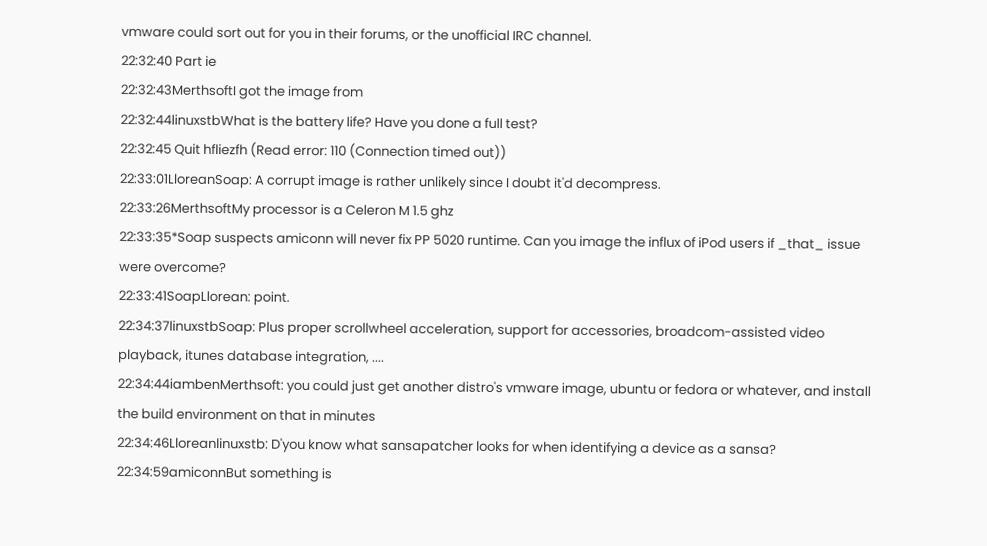vmware could sort out for you in their forums, or the unofficial IRC channel.
22:32:40 Part ie
22:32:43MerthsoftI got the image from
22:32:44linuxstbWhat is the battery life? Have you done a full test?
22:32:45 Quit hfliezfh (Read error: 110 (Connection timed out))
22:33:01LloreanSoap: A corrupt image is rather unlikely since I doubt it'd decompress.
22:33:26MerthsoftMy processor is a Celeron M 1.5 ghz
22:33:35*Soap suspects amiconn will never fix PP 5020 runtime. Can you image the influx of iPod users if _that_ issue were overcome?
22:33:41SoapLlorean: point.
22:34:37linuxstbSoap: Plus proper scrollwheel acceleration, support for accessories, broadcom-assisted video playback, itunes database integration, ....
22:34:44iambenMerthsoft: you could just get another distro's vmware image, ubuntu or fedora or whatever, and install the build environment on that in minutes
22:34:46Lloreanlinuxstb: D'you know what sansapatcher looks for when identifying a device as a sansa?
22:34:59amiconnBut something is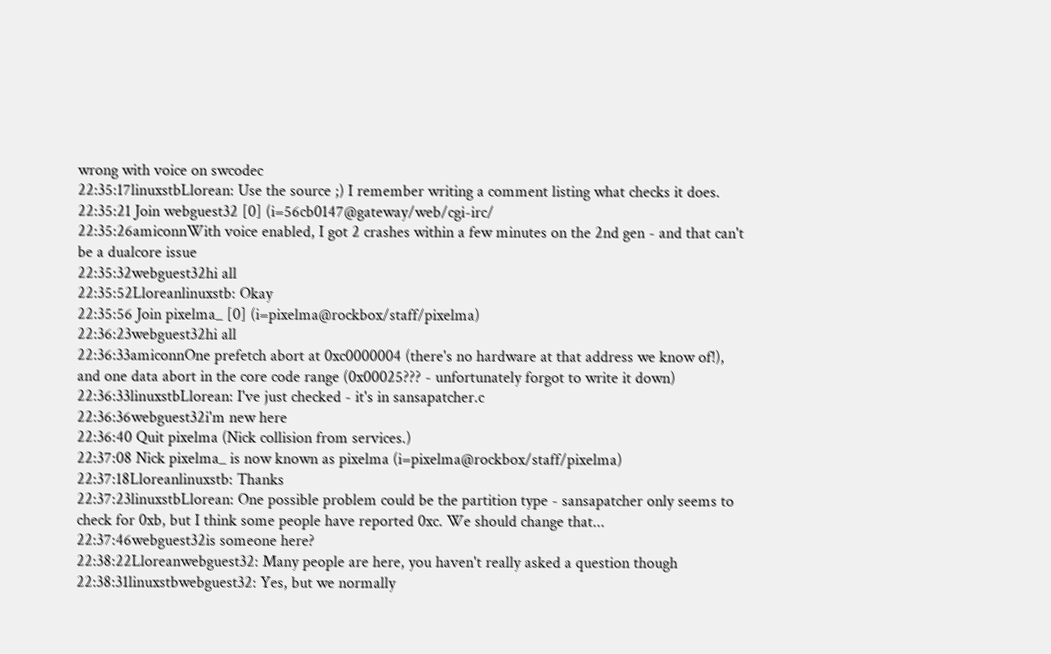wrong with voice on swcodec
22:35:17linuxstbLlorean: Use the source ;) I remember writing a comment listing what checks it does.
22:35:21 Join webguest32 [0] (i=56cb0147@gateway/web/cgi-irc/
22:35:26amiconnWith voice enabled, I got 2 crashes within a few minutes on the 2nd gen - and that can't be a dualcore issue
22:35:32webguest32hi all
22:35:52Lloreanlinuxstb: Okay
22:35:56 Join pixelma_ [0] (i=pixelma@rockbox/staff/pixelma)
22:36:23webguest32hi all
22:36:33amiconnOne prefetch abort at 0xc0000004 (there's no hardware at that address we know of!), and one data abort in the core code range (0x00025??? - unfortunately forgot to write it down)
22:36:33linuxstbLlorean: I've just checked - it's in sansapatcher.c
22:36:36webguest32i'm new here
22:36:40 Quit pixelma (Nick collision from services.)
22:37:08 Nick pixelma_ is now known as pixelma (i=pixelma@rockbox/staff/pixelma)
22:37:18Lloreanlinuxstb: Thanks
22:37:23linuxstbLlorean: One possible problem could be the partition type - sansapatcher only seems to check for 0xb, but I think some people have reported 0xc. We should change that...
22:37:46webguest32is someone here?
22:38:22Lloreanwebguest32: Many people are here, you haven't really asked a question though
22:38:31linuxstbwebguest32: Yes, but we normally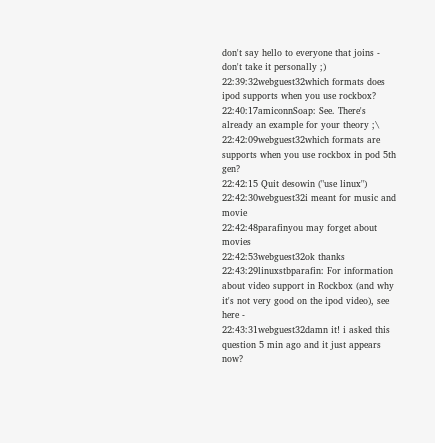don't say hello to everyone that joins - don't take it personally ;)
22:39:32webguest32which formats does ipod supports when you use rockbox?
22:40:17amiconnSoap: See. There's already an example for your theory ;\
22:42:09webguest32which formats are supports when you use rockbox in pod 5th gen?
22:42:15 Quit desowin ("use linux")
22:42:30webguest32i meant for music and movie
22:42:48parafinyou may forget about movies
22:42:53webguest32ok thanks
22:43:29linuxstbparafin: For information about video support in Rockbox (and why it's not very good on the ipod video), see here -
22:43:31webguest32damn it! i asked this question 5 min ago and it just appears now?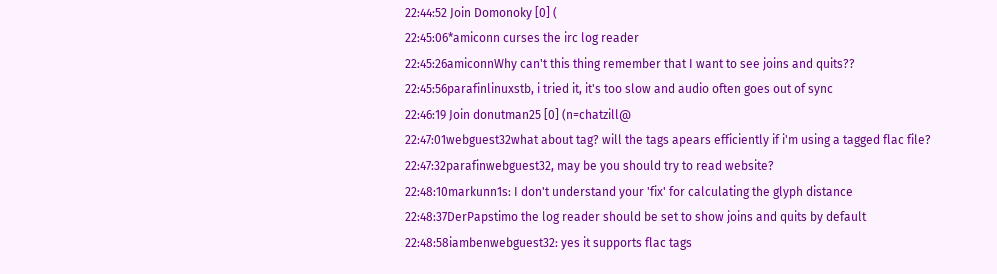22:44:52 Join Domonoky [0] (
22:45:06*amiconn curses the irc log reader
22:45:26amiconnWhy can't this thing remember that I want to see joins and quits??
22:45:56parafinlinuxstb, i tried it, it's too slow and audio often goes out of sync
22:46:19 Join donutman25 [0] (n=chatzill@
22:47:01webguest32what about tag? will the tags apears efficiently if i'm using a tagged flac file?
22:47:32parafinwebguest32, may be you should try to read website?
22:48:10markunn1s: I don't understand your 'fix' for calculating the glyph distance
22:48:37DerPapstimo the log reader should be set to show joins and quits by default
22:48:58iambenwebguest32: yes it supports flac tags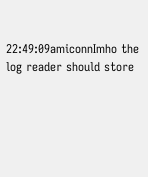22:49:09amiconnImho the log reader should store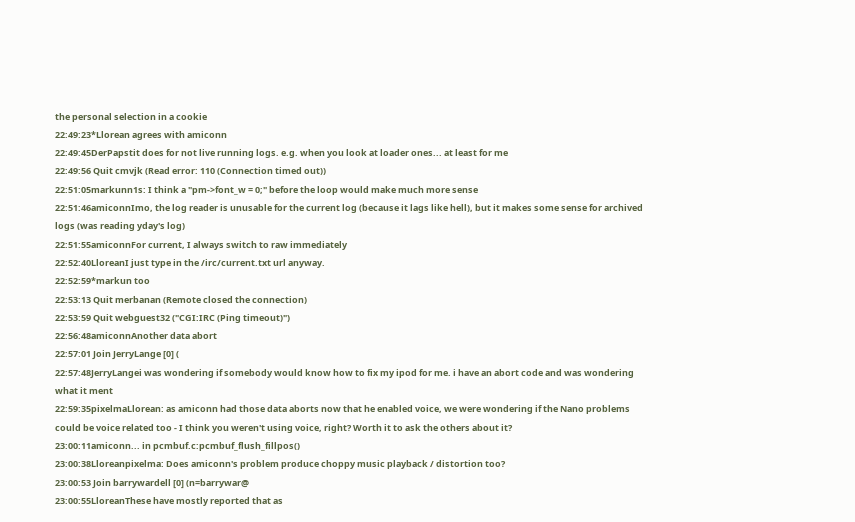the personal selection in a cookie
22:49:23*Llorean agrees with amiconn
22:49:45DerPapstit does for not live running logs. e.g. when you look at loader ones... at least for me
22:49:56 Quit cmvjk (Read error: 110 (Connection timed out))
22:51:05markunn1s: I think a "pm->font_w = 0;" before the loop would make much more sense
22:51:46amiconnImo, the log reader is unusable for the current log (because it lags like hell), but it makes some sense for archived logs (was reading yday's log)
22:51:55amiconnFor current, I always switch to raw immediately
22:52:40LloreanI just type in the /irc/current.txt url anyway.
22:52:59*markun too
22:53:13 Quit merbanan (Remote closed the connection)
22:53:59 Quit webguest32 ("CGI:IRC (Ping timeout)")
22:56:48amiconnAnother data abort
22:57:01 Join JerryLange [0] (
22:57:48JerryLangei was wondering if somebody would know how to fix my ipod for me. i have an abort code and was wondering what it ment
22:59:35pixelmaLlorean: as amiconn had those data aborts now that he enabled voice, we were wondering if the Nano problems could be voice related too - I think you weren't using voice, right? Worth it to ask the others about it?
23:00:11amiconn... in pcmbuf.c:pcmbuf_flush_fillpos()
23:00:38Lloreanpixelma: Does amiconn's problem produce choppy music playback / distortion too?
23:00:53 Join barrywardell [0] (n=barrywar@
23:00:55LloreanThese have mostly reported that as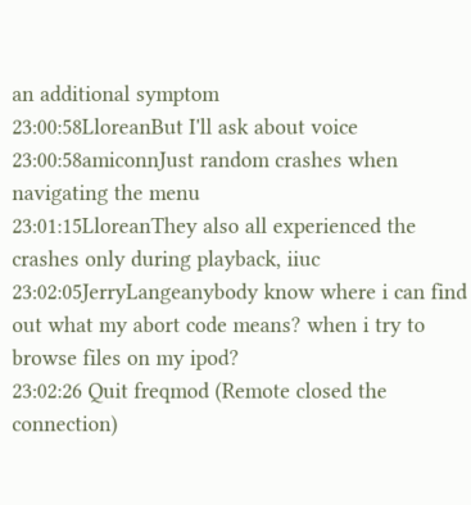an additional symptom
23:00:58LloreanBut I'll ask about voice
23:00:58amiconnJust random crashes when navigating the menu
23:01:15LloreanThey also all experienced the crashes only during playback, iiuc
23:02:05JerryLangeanybody know where i can find out what my abort code means? when i try to browse files on my ipod?
23:02:26 Quit freqmod (Remote closed the connection)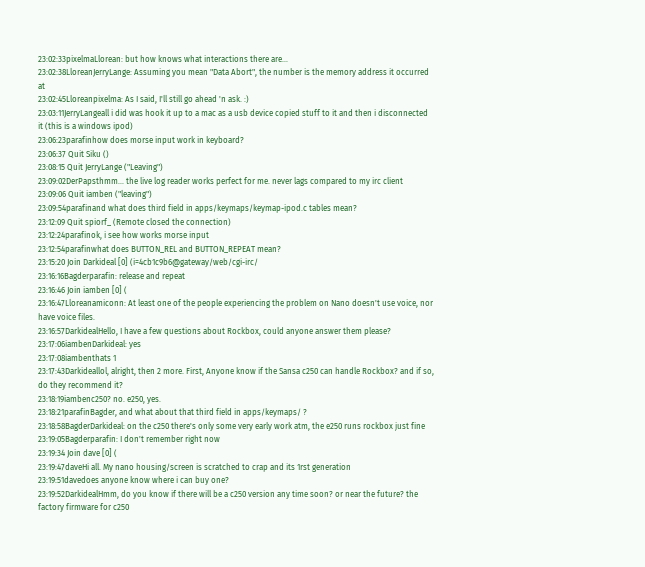23:02:33pixelmaLlorean: but how knows what interactions there are...
23:02:38LloreanJerryLange: Assuming you mean "Data Abort", the number is the memory address it occurred at
23:02:45Lloreanpixelma: As I said, I'll still go ahead 'n ask. :)
23:03:11JerryLangeall i did was hook it up to a mac as a usb device copied stuff to it and then i disconnected it (this is a windows ipod)
23:06:23parafinhow does morse input work in keyboard?
23:06:37 Quit Siku ()
23:08:15 Quit JerryLange ("Leaving")
23:09:02DerPapsthmm... the live log reader works perfect for me. never lags compared to my irc client
23:09:06 Quit iamben ("leaving")
23:09:54parafinand what does third field in apps/keymaps/keymap-ipod.c tables mean?
23:12:09 Quit spiorf_ (Remote closed the connection)
23:12:24parafinok, i see how works morse input
23:12:54parafinwhat does BUTTON_REL and BUTTON_REPEAT mean?
23:15:20 Join Darkideal [0] (i=4cb1c9b6@gateway/web/cgi-irc/
23:16:16Bagderparafin: release and repeat
23:16:46 Join iamben [0] (
23:16:47Lloreanamiconn: At least one of the people experiencing the problem on Nano doesn't use voice, nor have voice files.
23:16:57DarkidealHello, I have a few questions about Rockbox, could anyone answer them please?
23:17:06iambenDarkideal: yes
23:17:08iambenthats 1
23:17:43Darkideallol, alright, then 2 more. First, Anyone know if the Sansa c250 can handle Rockbox? and if so, do they recommend it?
23:18:19iambenc250? no. e250, yes.
23:18:21parafinBagder, and what about that third field in apps/keymaps/ ?
23:18:58BagderDarkideal: on the c250 there's only some very early work atm, the e250 runs rockbox just fine
23:19:05Bagderparafin: I don't remember right now
23:19:34 Join dave [0] (
23:19:47daveHi all. My nano housing/screen is scratched to crap and its 1rst generation
23:19:51davedoes anyone know where i can buy one?
23:19:52DarkidealHmm, do you know if there will be a c250 version any time soon? or near the future? the factory firmware for c250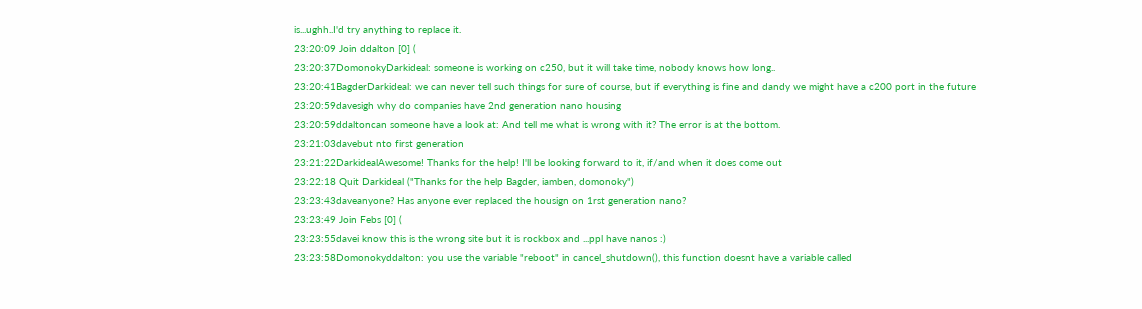is...ughh..I'd try anything to replace it.
23:20:09 Join ddalton [0] (
23:20:37DomonokyDarkideal: someone is working on c250, but it will take time, nobody knows how long..
23:20:41BagderDarkideal: we can never tell such things for sure of course, but if everything is fine and dandy we might have a c200 port in the future
23:20:59davesigh why do companies have 2nd generation nano housing
23:20:59ddaltoncan someone have a look at: And tell me what is wrong with it? The error is at the bottom.
23:21:03davebut nto first generation
23:21:22DarkidealAwesome! Thanks for the help! I'll be looking forward to it, if/and when it does come out
23:22:18 Quit Darkideal ("Thanks for the help Bagder, iamben, domonoky")
23:23:43daveanyone? Has anyone ever replaced the housign on 1rst generation nano?
23:23:49 Join Febs [0] (
23:23:55davei know this is the wrong site but it is rockbox and ...ppl have nanos :)
23:23:58Domonokyddalton: you use the variable "reboot" in cancel_shutdown(), this function doesnt have a variable called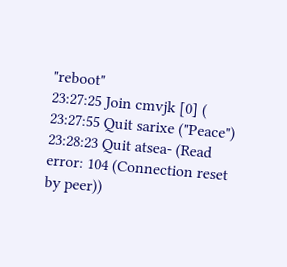"reboot"
23:27:25 Join cmvjk [0] (
23:27:55 Quit sarixe ("Peace")
23:28:23 Quit atsea- (Read error: 104 (Connection reset by peer))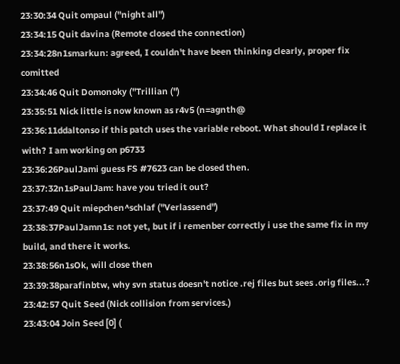23:30:34 Quit ompaul ("night all")
23:34:15 Quit davina (Remote closed the connection)
23:34:28n1smarkun: agreed, I couldn't have been thinking clearly, proper fix comitted
23:34:46 Quit Domonoky ("Trillian (")
23:35:51 Nick little is now known as r4v5 (n=agnth@
23:36:11ddaltonso if this patch uses the variable reboot. What should I replace it with? I am working on p6733
23:36:26PaulJami guess FS #7623 can be closed then.
23:37:32n1sPaulJam: have you tried it out?
23:37:49 Quit miepchen^schlaf ("Verlassend")
23:38:37PaulJamn1s: not yet, but if i remenber correctly i use the same fix in my build, and there it works.
23:38:56n1sOk, will close then
23:39:38parafinbtw, why svn status doesn't notice .rej files but sees .orig files...?
23:42:57 Quit Seed (Nick collision from services.)
23:43:04 Join Seed [0] (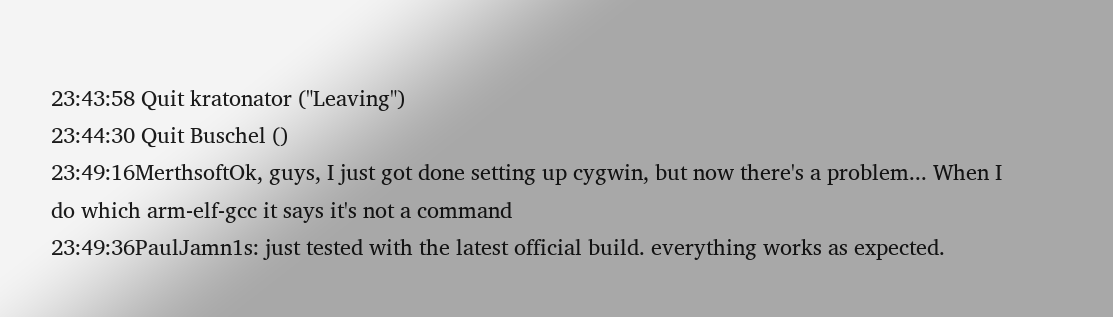23:43:58 Quit kratonator ("Leaving")
23:44:30 Quit Buschel ()
23:49:16MerthsoftOk, guys, I just got done setting up cygwin, but now there's a problem... When I do which arm-elf-gcc it says it's not a command
23:49:36PaulJamn1s: just tested with the latest official build. everything works as expected.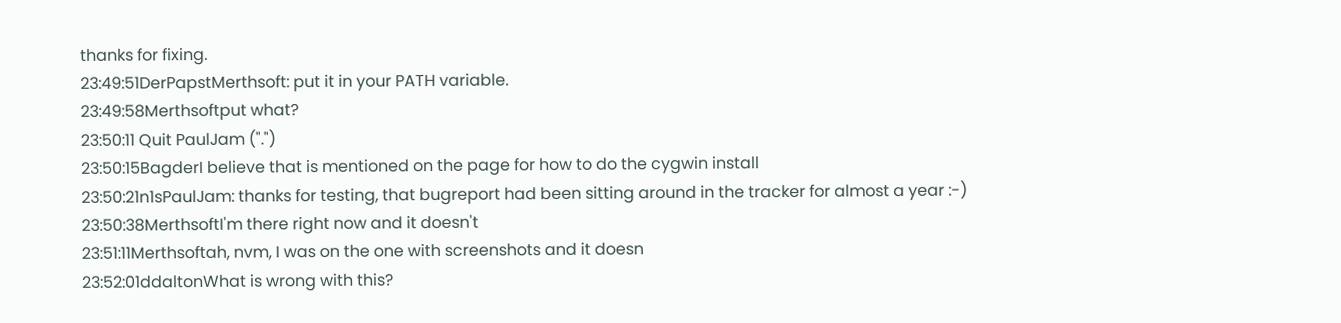thanks for fixing.
23:49:51DerPapstMerthsoft: put it in your PATH variable.
23:49:58Merthsoftput what?
23:50:11 Quit PaulJam (".")
23:50:15BagderI believe that is mentioned on the page for how to do the cygwin install
23:50:21n1sPaulJam: thanks for testing, that bugreport had been sitting around in the tracker for almost a year :-)
23:50:38MerthsoftI'm there right now and it doesn't
23:51:11Merthsoftah, nvm, I was on the one with screenshots and it doesn
23:52:01ddaltonWhat is wrong with this?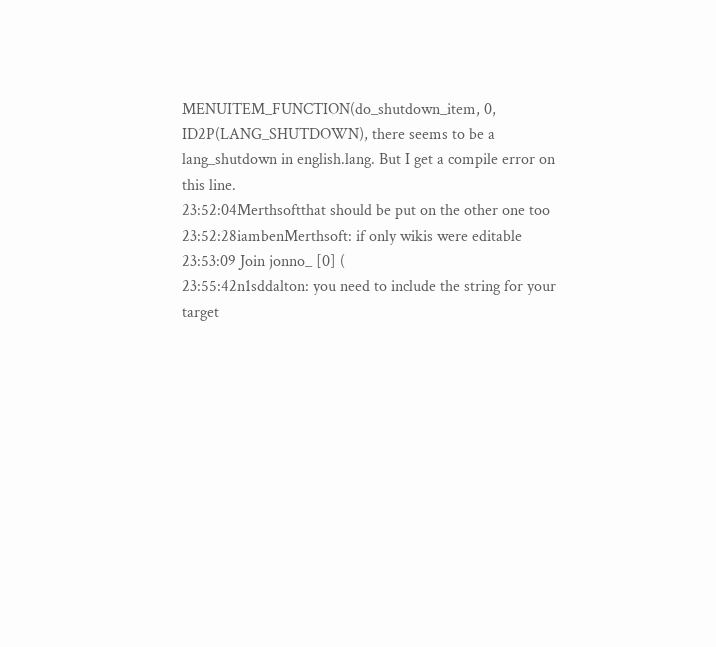MENUITEM_FUNCTION(do_shutdown_item, 0, ID2P(LANG_SHUTDOWN), there seems to be a lang_shutdown in english.lang. But I get a compile error on this line.
23:52:04Merthsoftthat should be put on the other one too
23:52:28iambenMerthsoft: if only wikis were editable
23:53:09 Join jonno_ [0] (
23:55:42n1sddalton: you need to include the string for your target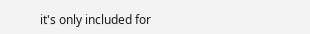it's only included for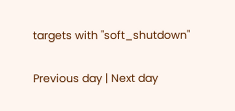targets with "soft_shutdown"

Previous day | Next day